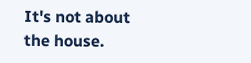It's not about the house.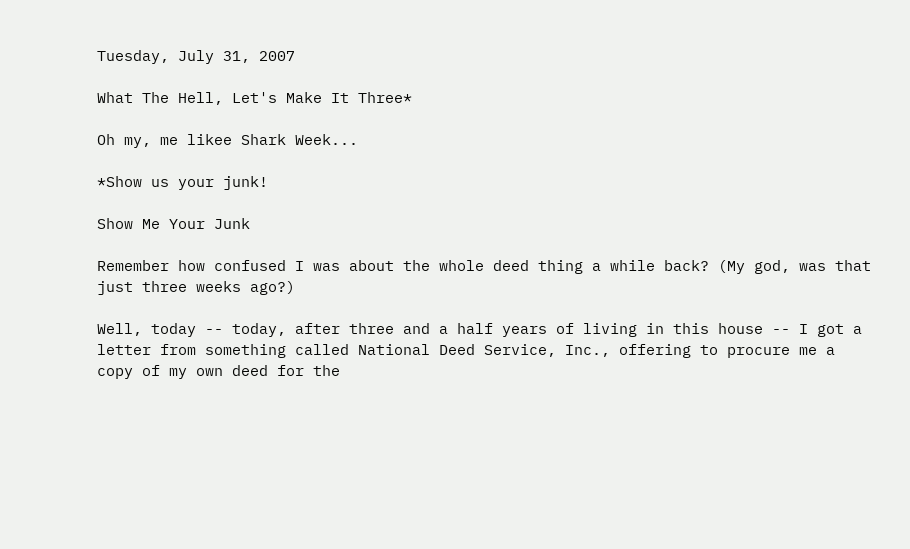Tuesday, July 31, 2007

What The Hell, Let's Make It Three*

Oh my, me likee Shark Week...

*Show us your junk!

Show Me Your Junk

Remember how confused I was about the whole deed thing a while back? (My god, was that just three weeks ago?)

Well, today -- today, after three and a half years of living in this house -- I got a letter from something called National Deed Service, Inc., offering to procure me a copy of my own deed for the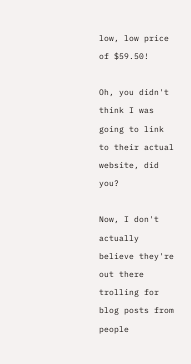low, low price of $59.50!

Oh, you didn't think I was going to link to their actual website, did you?

Now, I don't actually believe they're out there trolling for blog posts from people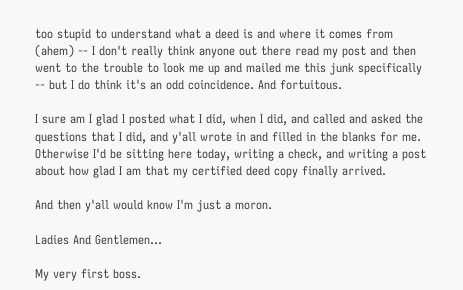too stupid to understand what a deed is and where it comes from (ahem) -- I don't really think anyone out there read my post and then went to the trouble to look me up and mailed me this junk specifically -- but I do think it's an odd coincidence. And fortuitous.

I sure am I glad I posted what I did, when I did, and called and asked the questions that I did, and y'all wrote in and filled in the blanks for me. Otherwise I'd be sitting here today, writing a check, and writing a post about how glad I am that my certified deed copy finally arrived.

And then y'all would know I'm just a moron.

Ladies And Gentlemen...

My very first boss.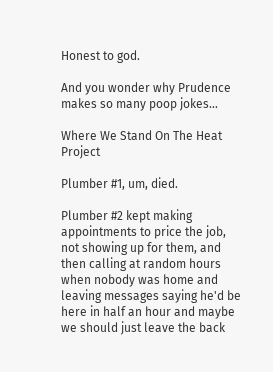Honest to god.

And you wonder why Prudence makes so many poop jokes...

Where We Stand On The Heat Project

Plumber #1, um, died.

Plumber #2 kept making appointments to price the job, not showing up for them, and then calling at random hours when nobody was home and leaving messages saying he'd be here in half an hour and maybe we should just leave the back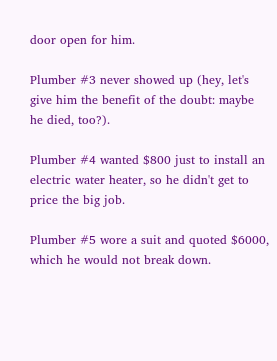door open for him.

Plumber #3 never showed up (hey, let's give him the benefit of the doubt: maybe he died, too?).

Plumber #4 wanted $800 just to install an electric water heater, so he didn't get to price the big job.

Plumber #5 wore a suit and quoted $6000, which he would not break down.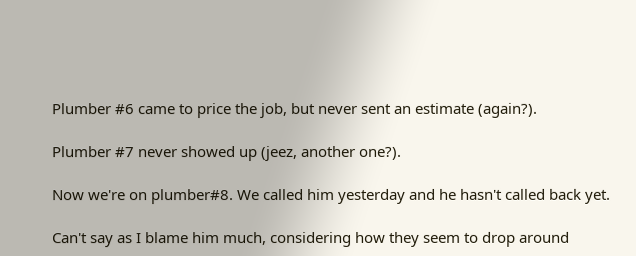Plumber #6 came to price the job, but never sent an estimate (again?).

Plumber #7 never showed up (jeez, another one?).

Now we're on plumber#8. We called him yesterday and he hasn't called back yet.

Can't say as I blame him much, considering how they seem to drop around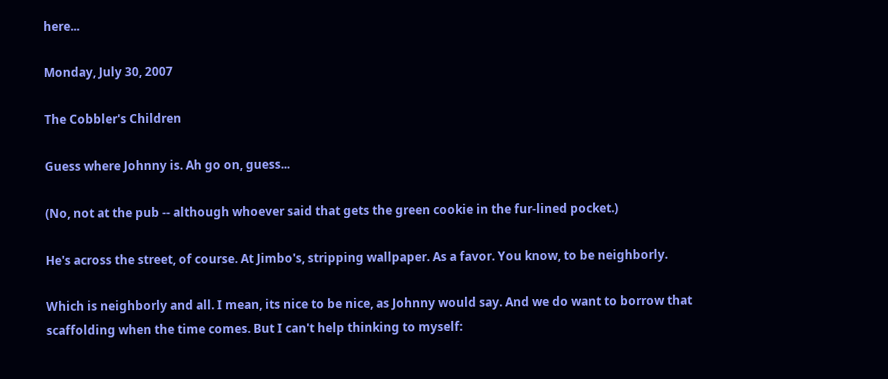here...

Monday, July 30, 2007

The Cobbler's Children

Guess where Johnny is. Ah go on, guess...

(No, not at the pub -- although whoever said that gets the green cookie in the fur-lined pocket.)

He's across the street, of course. At Jimbo's, stripping wallpaper. As a favor. You know, to be neighborly.

Which is neighborly and all. I mean, its nice to be nice, as Johnny would say. And we do want to borrow that scaffolding when the time comes. But I can't help thinking to myself: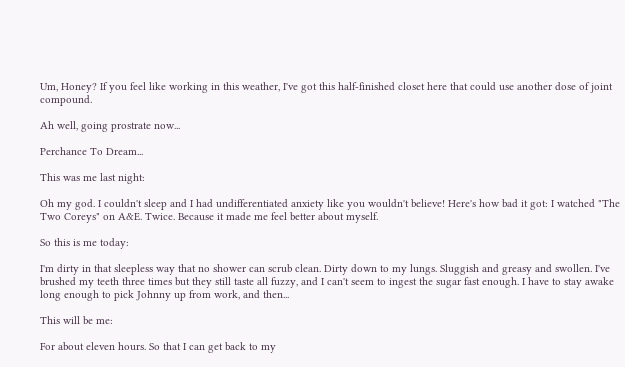Um, Honey? If you feel like working in this weather, I've got this half-finished closet here that could use another dose of joint compound.

Ah well, going prostrate now...

Perchance To Dream...

This was me last night:

Oh my god. I couldn't sleep and I had undifferentiated anxiety like you wouldn't believe! Here's how bad it got: I watched "The Two Coreys" on A&E. Twice. Because it made me feel better about myself.

So this is me today:

I'm dirty in that sleepless way that no shower can scrub clean. Dirty down to my lungs. Sluggish and greasy and swollen. I've brushed my teeth three times but they still taste all fuzzy, and I can't seem to ingest the sugar fast enough. I have to stay awake long enough to pick Johnny up from work, and then...

This will be me:

For about eleven hours. So that I can get back to my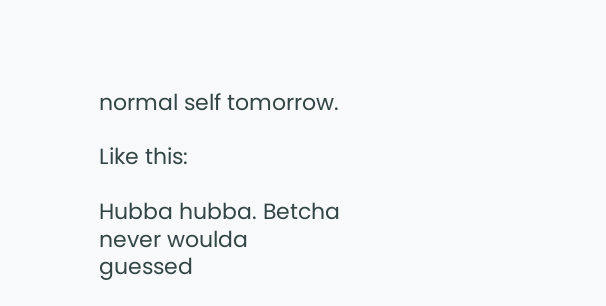normal self tomorrow.

Like this:

Hubba hubba. Betcha never woulda guessed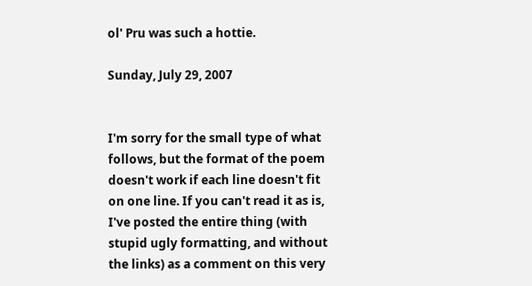ol' Pru was such a hottie.

Sunday, July 29, 2007


I'm sorry for the small type of what follows, but the format of the poem doesn't work if each line doesn't fit on one line. If you can't read it as is, I've posted the entire thing (with stupid ugly formatting, and without the links) as a comment on this very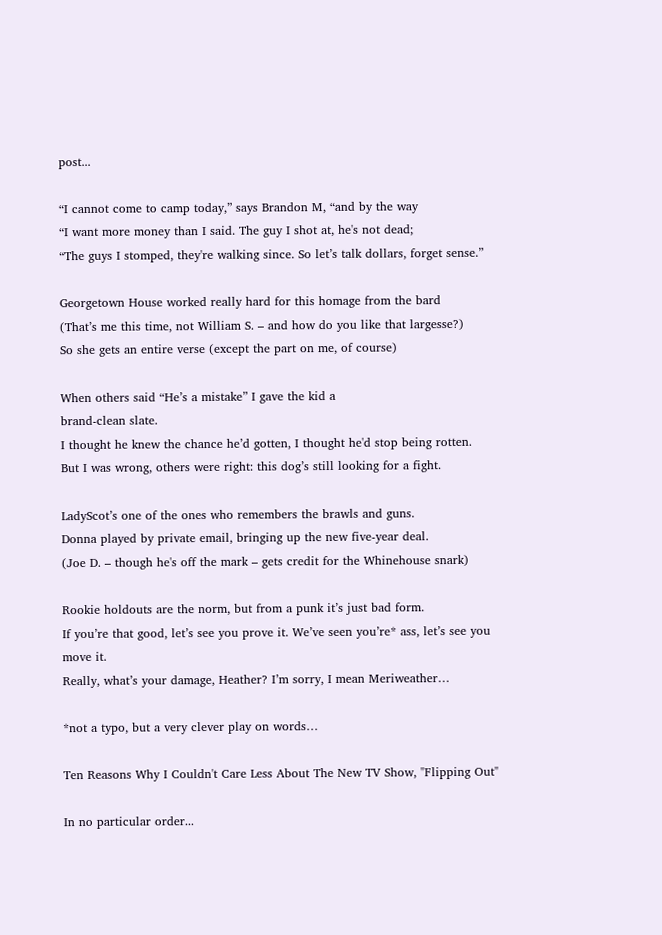post...

“I cannot come to camp today,” says Brandon M, “and by the way
“I want more money than I said. The guy I shot at, he's not dead;
“The guys I stomped, they're walking since. So let’s talk dollars, forget sense.”

Georgetown House worked really hard for this homage from the bard
(That’s me this time, not William S. – and how do you like that largesse?)
So she gets an entire verse (except the part on me, of course)

When others said “He’s a mistake” I gave the kid a
brand-clean slate.
I thought he knew the chance he’d gotten, I thought he'd stop being rotten.
But I was wrong, others were right: this dog’s still looking for a fight.

LadyScot’s one of the ones who remembers the brawls and guns.
Donna played by private email, bringing up the new five-year deal.
(Joe D. – though he's off the mark – gets credit for the Whinehouse snark)

Rookie holdouts are the norm, but from a punk it’s just bad form.
If you’re that good, let’s see you prove it. We’ve seen you’re* ass, let’s see you move it.
Really, what’s your damage, Heather? I’m sorry, I mean Meriweather…

*not a typo, but a very clever play on words…

Ten Reasons Why I Couldn't Care Less About The New TV Show, "Flipping Out"

In no particular order...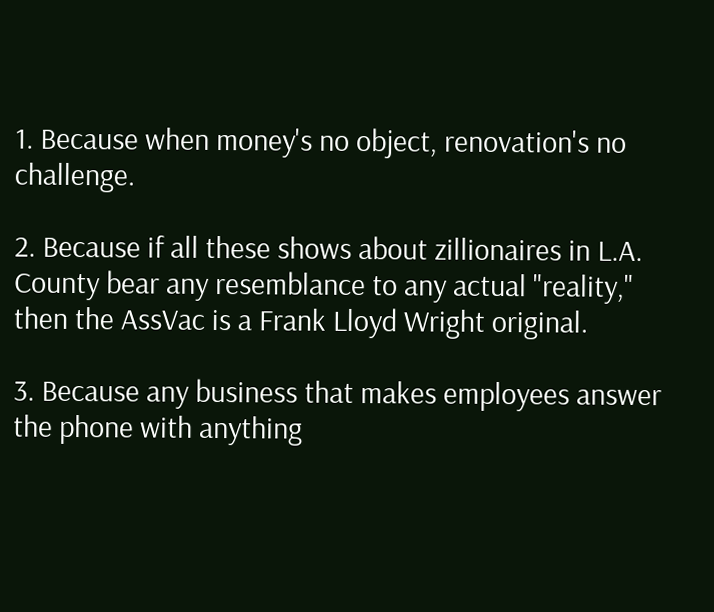1. Because when money's no object, renovation's no challenge.

2. Because if all these shows about zillionaires in L.A. County bear any resemblance to any actual "reality," then the AssVac is a Frank Lloyd Wright original.

3. Because any business that makes employees answer the phone with anything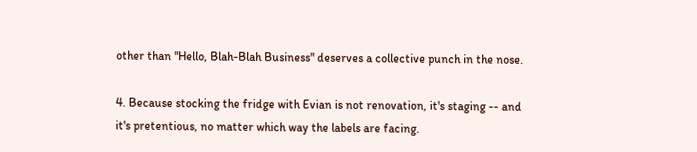other than "Hello, Blah-Blah Business" deserves a collective punch in the nose.

4. Because stocking the fridge with Evian is not renovation, it's staging -- and it's pretentious, no matter which way the labels are facing.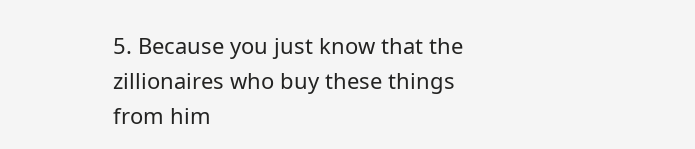5. Because you just know that the zillionaires who buy these things from him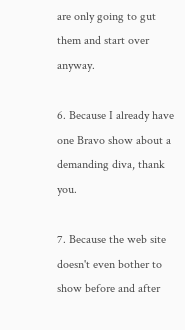are only going to gut them and start over anyway.

6. Because I already have one Bravo show about a demanding diva, thank you.

7. Because the web site doesn't even bother to show before and after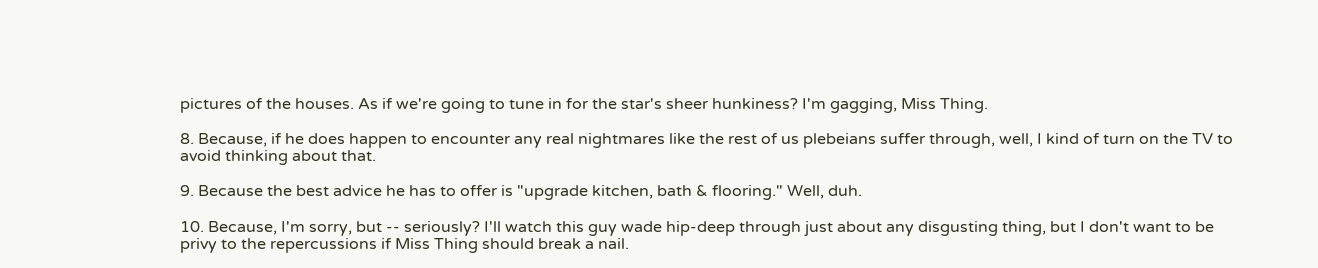pictures of the houses. As if we're going to tune in for the star's sheer hunkiness? I'm gagging, Miss Thing.

8. Because, if he does happen to encounter any real nightmares like the rest of us plebeians suffer through, well, I kind of turn on the TV to avoid thinking about that.

9. Because the best advice he has to offer is "upgrade kitchen, bath & flooring." Well, duh.

10. Because, I'm sorry, but -- seriously? I'll watch this guy wade hip-deep through just about any disgusting thing, but I don't want to be privy to the repercussions if Miss Thing should break a nail.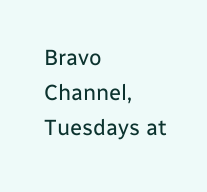Bravo Channel, Tuesdays at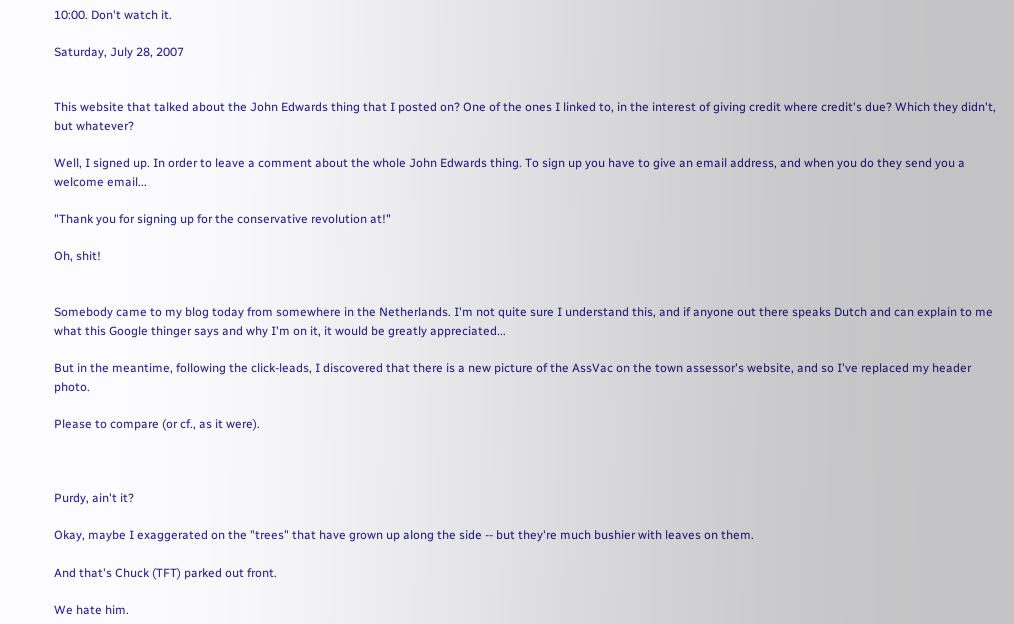10:00. Don't watch it.

Saturday, July 28, 2007


This website that talked about the John Edwards thing that I posted on? One of the ones I linked to, in the interest of giving credit where credit's due? Which they didn't, but whatever?

Well, I signed up. In order to leave a comment about the whole John Edwards thing. To sign up you have to give an email address, and when you do they send you a welcome email...

"Thank you for signing up for the conservative revolution at!"

Oh, shit!


Somebody came to my blog today from somewhere in the Netherlands. I'm not quite sure I understand this, and if anyone out there speaks Dutch and can explain to me what this Google thinger says and why I'm on it, it would be greatly appreciated...

But in the meantime, following the click-leads, I discovered that there is a new picture of the AssVac on the town assessor's website, and so I've replaced my header photo.

Please to compare (or cf., as it were).



Purdy, ain't it?

Okay, maybe I exaggerated on the "trees" that have grown up along the side -- but they're much bushier with leaves on them.

And that's Chuck (TFT) parked out front.

We hate him.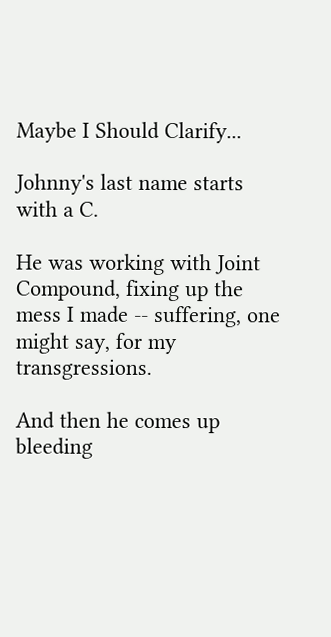Maybe I Should Clarify...

Johnny's last name starts with a C.

He was working with Joint Compound, fixing up the mess I made -- suffering, one might say, for my transgressions.

And then he comes up bleeding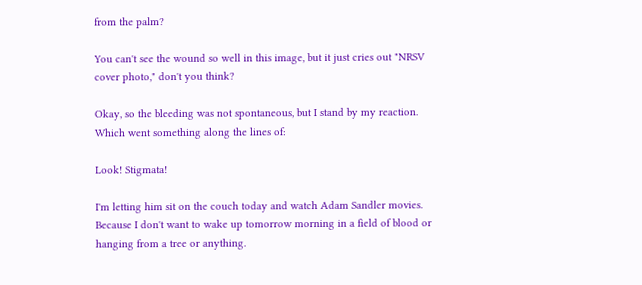from the palm?

You can't see the wound so well in this image, but it just cries out "NRSV cover photo," don't you think?

Okay, so the bleeding was not spontaneous, but I stand by my reaction. Which went something along the lines of:

Look! Stigmata!

I'm letting him sit on the couch today and watch Adam Sandler movies. Because I don't want to wake up tomorrow morning in a field of blood or hanging from a tree or anything.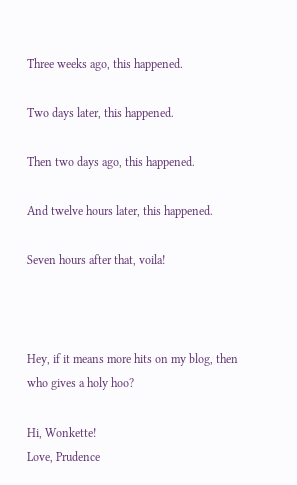Three weeks ago, this happened.

Two days later, this happened.

Then two days ago, this happened.

And twelve hours later, this happened.

Seven hours after that, voila!



Hey, if it means more hits on my blog, then who gives a holy hoo?

Hi, Wonkette!
Love, Prudence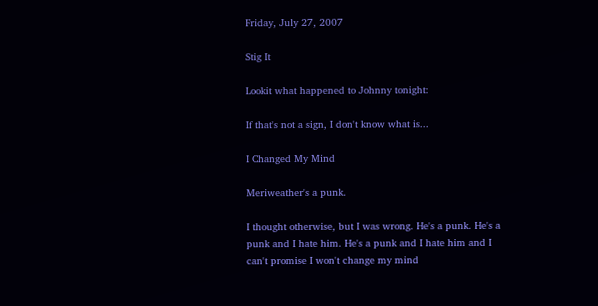Friday, July 27, 2007

Stig It

Lookit what happened to Johnny tonight:

If that's not a sign, I don't know what is...

I Changed My Mind

Meriweather's a punk.

I thought otherwise, but I was wrong. He's a punk. He's a punk and I hate him. He's a punk and I hate him and I can't promise I won't change my mind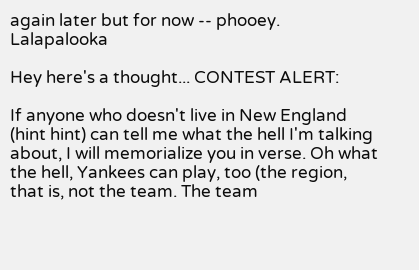again later but for now -- phooey. Lalapalooka

Hey here's a thought... CONTEST ALERT:

If anyone who doesn't live in New England (hint hint) can tell me what the hell I'm talking about, I will memorialize you in verse. Oh what the hell, Yankees can play, too (the region, that is, not the team. The team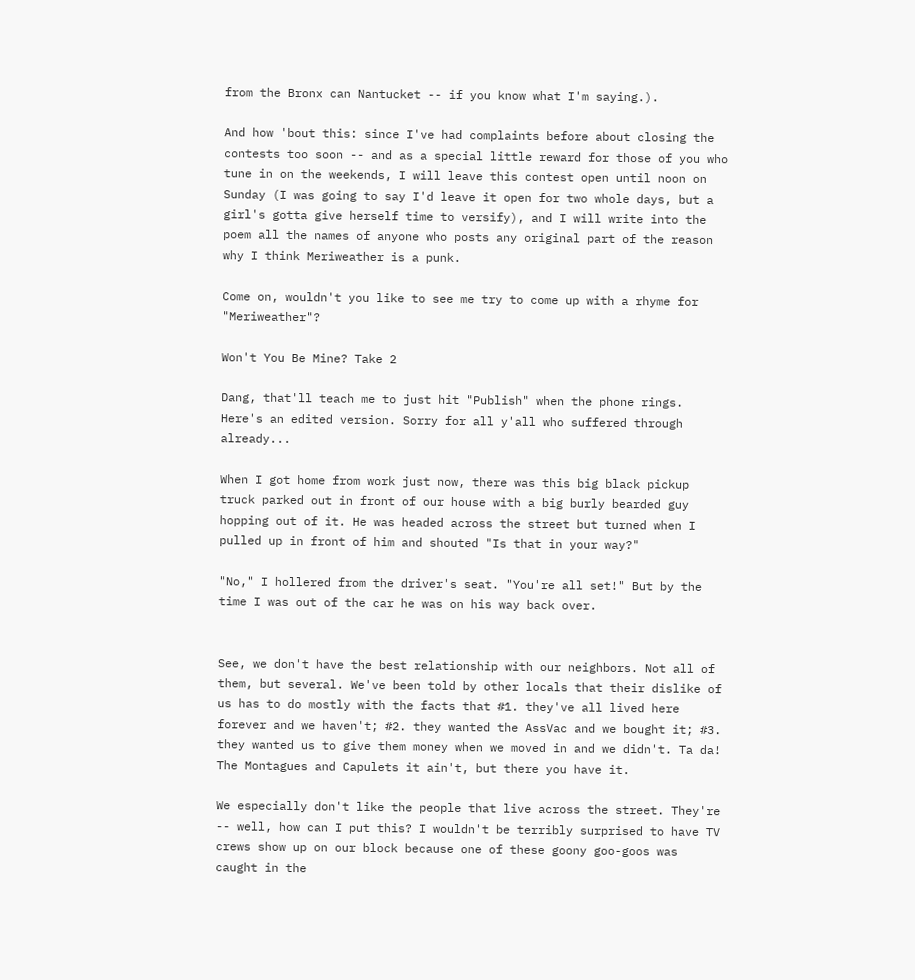from the Bronx can Nantucket -- if you know what I'm saying.).

And how 'bout this: since I've had complaints before about closing the contests too soon -- and as a special little reward for those of you who tune in on the weekends, I will leave this contest open until noon on Sunday (I was going to say I'd leave it open for two whole days, but a girl's gotta give herself time to versify), and I will write into the poem all the names of anyone who posts any original part of the reason why I think Meriweather is a punk.

Come on, wouldn't you like to see me try to come up with a rhyme for "Meriweather"?

Won't You Be Mine? Take 2

Dang, that'll teach me to just hit "Publish" when the phone rings. Here's an edited version. Sorry for all y'all who suffered through already...

When I got home from work just now, there was this big black pickup truck parked out in front of our house with a big burly bearded guy hopping out of it. He was headed across the street but turned when I pulled up in front of him and shouted "Is that in your way?"

"No," I hollered from the driver's seat. "You're all set!" But by the time I was out of the car he was on his way back over.


See, we don't have the best relationship with our neighbors. Not all of them, but several. We've been told by other locals that their dislike of us has to do mostly with the facts that #1. they've all lived here forever and we haven't; #2. they wanted the AssVac and we bought it; #3. they wanted us to give them money when we moved in and we didn't. Ta da! The Montagues and Capulets it ain't, but there you have it.

We especially don't like the people that live across the street. They're -- well, how can I put this? I wouldn't be terribly surprised to have TV crews show up on our block because one of these goony goo-goos was caught in the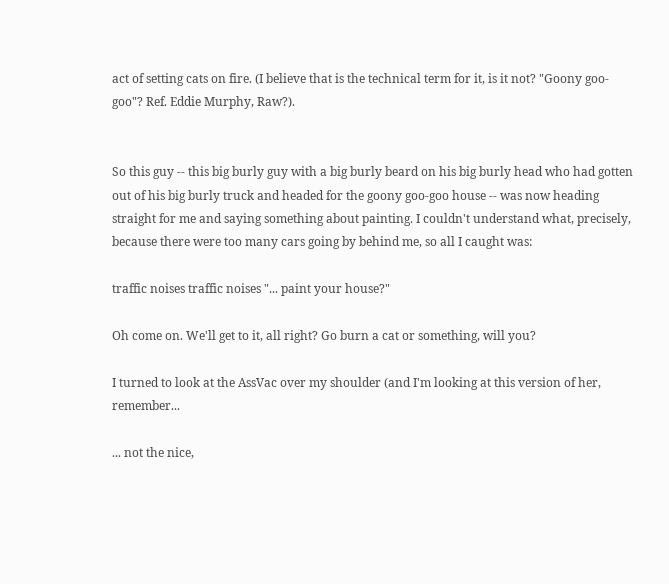act of setting cats on fire. (I believe that is the technical term for it, is it not? "Goony goo-goo"? Ref. Eddie Murphy, Raw?).


So this guy -- this big burly guy with a big burly beard on his big burly head who had gotten out of his big burly truck and headed for the goony goo-goo house -- was now heading straight for me and saying something about painting. I couldn't understand what, precisely, because there were too many cars going by behind me, so all I caught was:

traffic noises traffic noises "... paint your house?"

Oh come on. We'll get to it, all right? Go burn a cat or something, will you?

I turned to look at the AssVac over my shoulder (and I'm looking at this version of her, remember...

... not the nice,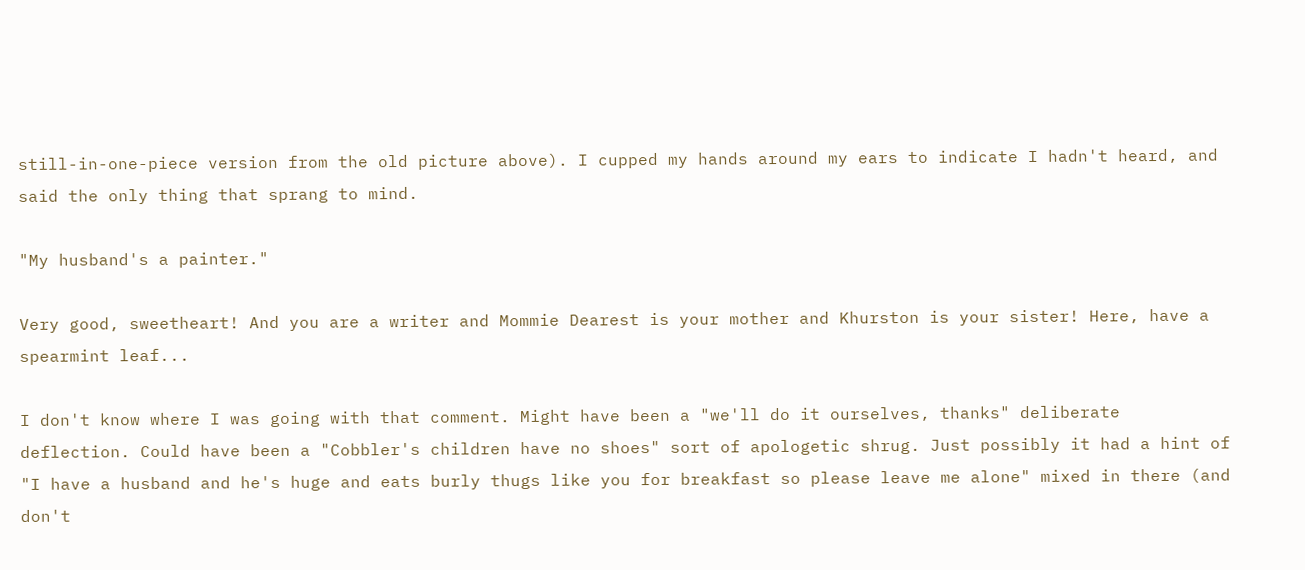still-in-one-piece version from the old picture above). I cupped my hands around my ears to indicate I hadn't heard, and said the only thing that sprang to mind.

"My husband's a painter."

Very good, sweetheart! And you are a writer and Mommie Dearest is your mother and Khurston is your sister! Here, have a spearmint leaf...

I don't know where I was going with that comment. Might have been a "we'll do it ourselves, thanks" deliberate deflection. Could have been a "Cobbler's children have no shoes" sort of apologetic shrug. Just possibly it had a hint of "I have a husband and he's huge and eats burly thugs like you for breakfast so please leave me alone" mixed in there (and don't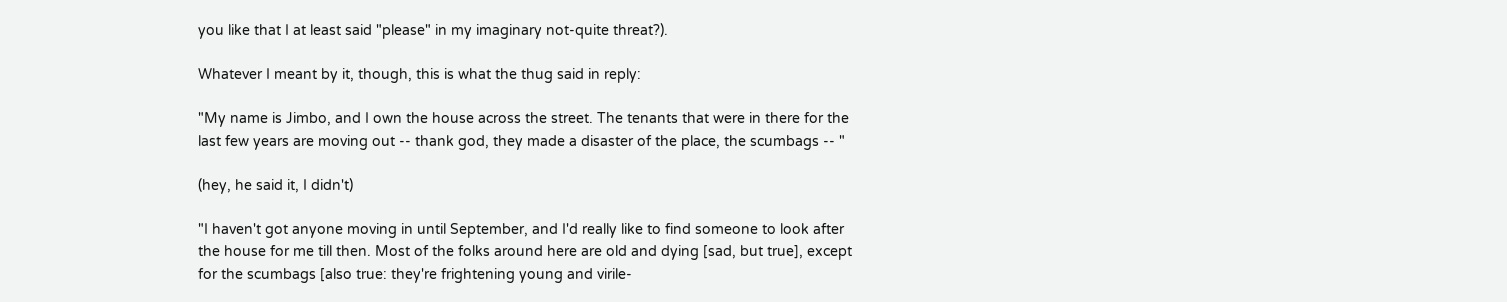you like that I at least said "please" in my imaginary not-quite threat?).

Whatever I meant by it, though, this is what the thug said in reply:

"My name is Jimbo, and I own the house across the street. The tenants that were in there for the last few years are moving out -- thank god, they made a disaster of the place, the scumbags -- "

(hey, he said it, I didn't)

"I haven't got anyone moving in until September, and I'd really like to find someone to look after the house for me till then. Most of the folks around here are old and dying [sad, but true], except for the scumbags [also true: they're frightening young and virile-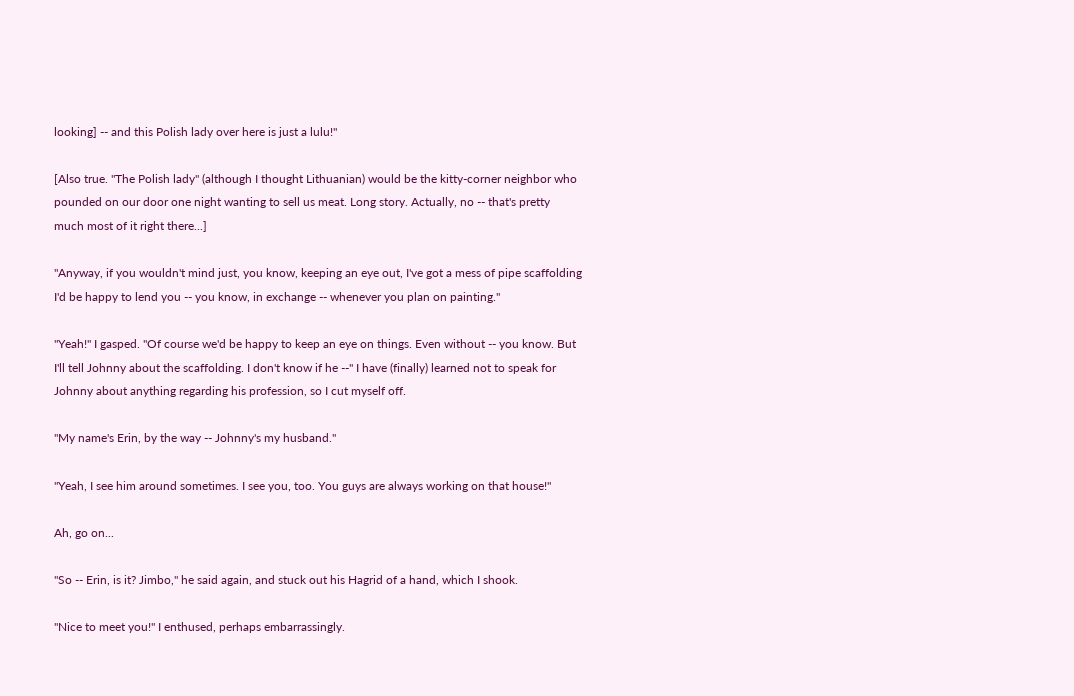looking] -- and this Polish lady over here is just a lulu!"

[Also true. "The Polish lady" (although I thought Lithuanian) would be the kitty-corner neighbor who pounded on our door one night wanting to sell us meat. Long story. Actually, no -- that's pretty much most of it right there...]

"Anyway, if you wouldn't mind just, you know, keeping an eye out, I've got a mess of pipe scaffolding I'd be happy to lend you -- you know, in exchange -- whenever you plan on painting."

"Yeah!" I gasped. "Of course we'd be happy to keep an eye on things. Even without -- you know. But I'll tell Johnny about the scaffolding. I don't know if he --" I have (finally) learned not to speak for Johnny about anything regarding his profession, so I cut myself off.

"My name's Erin, by the way -- Johnny's my husband."

"Yeah, I see him around sometimes. I see you, too. You guys are always working on that house!"

Ah, go on...

"So -- Erin, is it? Jimbo," he said again, and stuck out his Hagrid of a hand, which I shook.

"Nice to meet you!" I enthused, perhaps embarrassingly.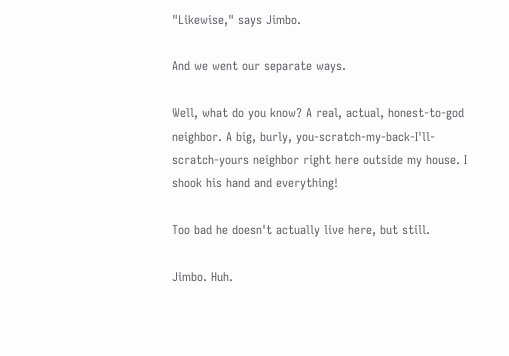"Likewise," says Jimbo.

And we went our separate ways.

Well, what do you know? A real, actual, honest-to-god neighbor. A big, burly, you-scratch-my-back-I'll-scratch-yours neighbor right here outside my house. I shook his hand and everything!

Too bad he doesn't actually live here, but still.

Jimbo. Huh.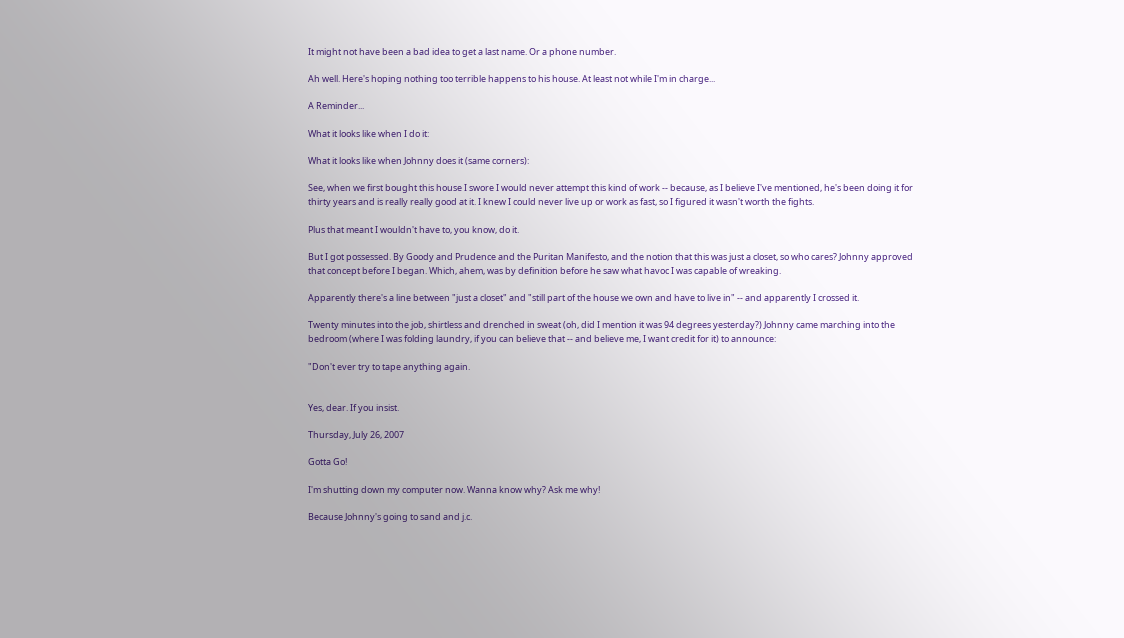It might not have been a bad idea to get a last name. Or a phone number.

Ah well. Here's hoping nothing too terrible happens to his house. At least not while I'm in charge...

A Reminder...

What it looks like when I do it:

What it looks like when Johnny does it (same corners):

See, when we first bought this house I swore I would never attempt this kind of work -- because, as I believe I've mentioned, he's been doing it for thirty years and is really really good at it. I knew I could never live up or work as fast, so I figured it wasn't worth the fights.

Plus that meant I wouldn't have to, you know, do it.

But I got possessed. By Goody and Prudence and the Puritan Manifesto, and the notion that this was just a closet, so who cares? Johnny approved that concept before I began. Which, ahem, was by definition before he saw what havoc I was capable of wreaking.

Apparently there's a line between "just a closet" and "still part of the house we own and have to live in" -- and apparently I crossed it.

Twenty minutes into the job, shirtless and drenched in sweat (oh, did I mention it was 94 degrees yesterday?) Johnny came marching into the bedroom (where I was folding laundry, if you can believe that -- and believe me, I want credit for it) to announce:

"Don't ever try to tape anything again.


Yes, dear. If you insist.

Thursday, July 26, 2007

Gotta Go!

I'm shutting down my computer now. Wanna know why? Ask me why!

Because Johnny's going to sand and j.c.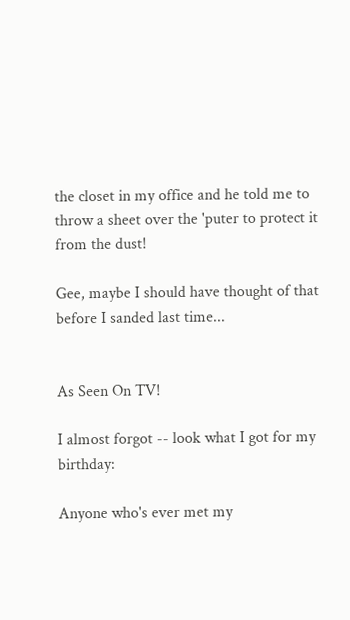the closet in my office and he told me to throw a sheet over the 'puter to protect it from the dust!

Gee, maybe I should have thought of that before I sanded last time...


As Seen On TV!

I almost forgot -- look what I got for my birthday:

Anyone who's ever met my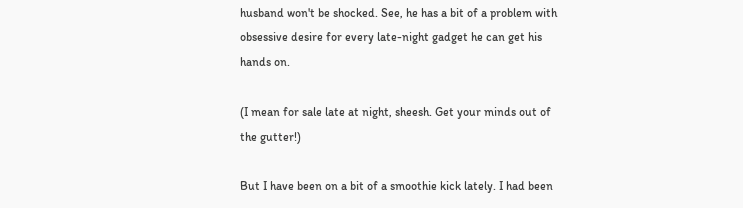husband won't be shocked. See, he has a bit of a problem with obsessive desire for every late-night gadget he can get his hands on.

(I mean for sale late at night, sheesh. Get your minds out of the gutter!)

But I have been on a bit of a smoothie kick lately. I had been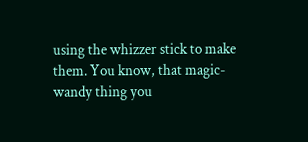using the whizzer stick to make them. You know, that magic-wandy thing you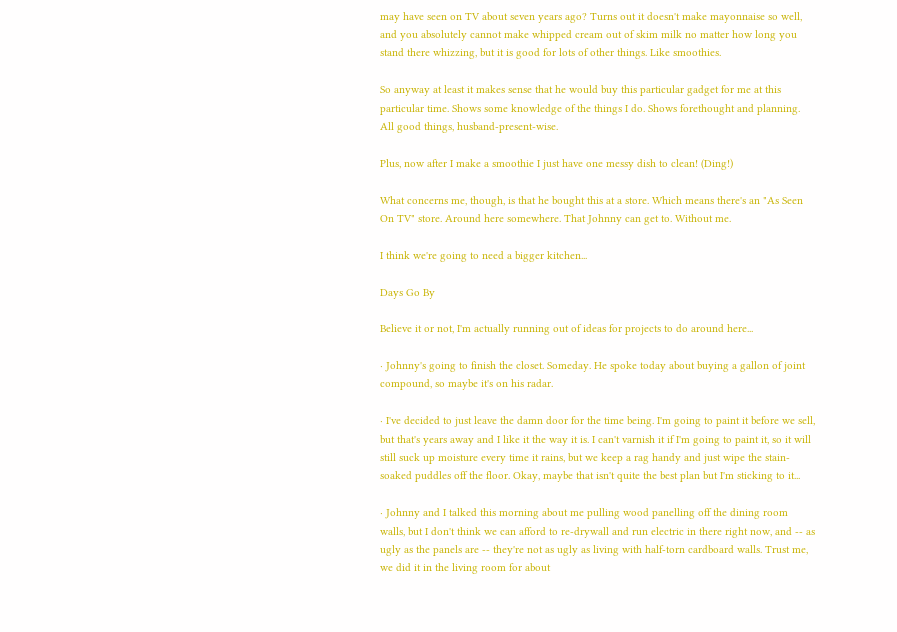may have seen on TV about seven years ago? Turns out it doesn't make mayonnaise so well, and you absolutely cannot make whipped cream out of skim milk no matter how long you stand there whizzing, but it is good for lots of other things. Like smoothies.

So anyway at least it makes sense that he would buy this particular gadget for me at this particular time. Shows some knowledge of the things I do. Shows forethought and planning. All good things, husband-present-wise.

Plus, now after I make a smoothie I just have one messy dish to clean! (Ding!)

What concerns me, though, is that he bought this at a store. Which means there's an "As Seen On TV" store. Around here somewhere. That Johnny can get to. Without me.

I think we're going to need a bigger kitchen...

Days Go By

Believe it or not, I'm actually running out of ideas for projects to do around here...

· Johnny's going to finish the closet. Someday. He spoke today about buying a gallon of joint compound, so maybe it's on his radar.

· I've decided to just leave the damn door for the time being. I'm going to paint it before we sell, but that's years away and I like it the way it is. I can't varnish it if I'm going to paint it, so it will still suck up moisture every time it rains, but we keep a rag handy and just wipe the stain-soaked puddles off the floor. Okay, maybe that isn't quite the best plan but I'm sticking to it...

· Johnny and I talked this morning about me pulling wood panelling off the dining room walls, but I don't think we can afford to re-drywall and run electric in there right now, and -- as ugly as the panels are -- they're not as ugly as living with half-torn cardboard walls. Trust me, we did it in the living room for about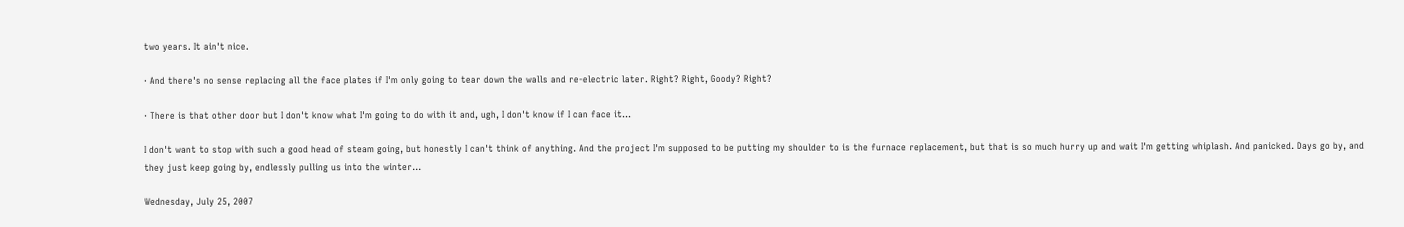two years. It ain't nice.

· And there's no sense replacing all the face plates if I'm only going to tear down the walls and re-electric later. Right? Right, Goody? Right?

· There is that other door but I don't know what I'm going to do with it and, ugh, I don't know if I can face it...

I don't want to stop with such a good head of steam going, but honestly I can't think of anything. And the project I'm supposed to be putting my shoulder to is the furnace replacement, but that is so much hurry up and wait I'm getting whiplash. And panicked. Days go by, and they just keep going by, endlessly pulling us into the winter...

Wednesday, July 25, 2007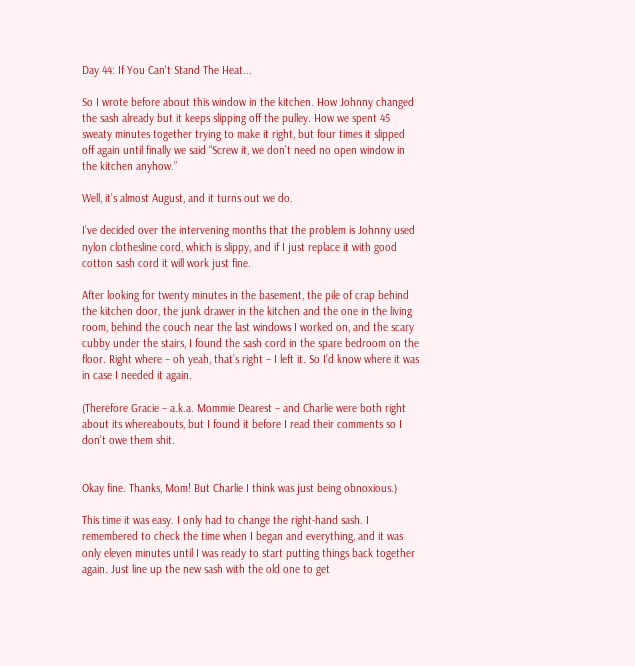Day 44: If You Can't Stand The Heat...

So I wrote before about this window in the kitchen. How Johnny changed the sash already but it keeps slipping off the pulley. How we spent 45 sweaty minutes together trying to make it right, but four times it slipped off again until finally we said “Screw it, we don’t need no open window in the kitchen anyhow.”

Well, it’s almost August, and it turns out we do.

I’ve decided over the intervening months that the problem is Johnny used nylon clothesline cord, which is slippy, and if I just replace it with good cotton sash cord it will work just fine.

After looking for twenty minutes in the basement, the pile of crap behind the kitchen door, the junk drawer in the kitchen and the one in the living room, behind the couch near the last windows I worked on, and the scary cubby under the stairs, I found the sash cord in the spare bedroom on the floor. Right where – oh yeah, that’s right – I left it. So I’d know where it was in case I needed it again.

(Therefore Gracie – a.k.a. Mommie Dearest – and Charlie were both right about its whereabouts, but I found it before I read their comments so I don’t owe them shit.


Okay fine. Thanks, Mom! But Charlie I think was just being obnoxious.)

This time it was easy. I only had to change the right-hand sash. I remembered to check the time when I began and everything, and it was only eleven minutes until I was ready to start putting things back together again. Just line up the new sash with the old one to get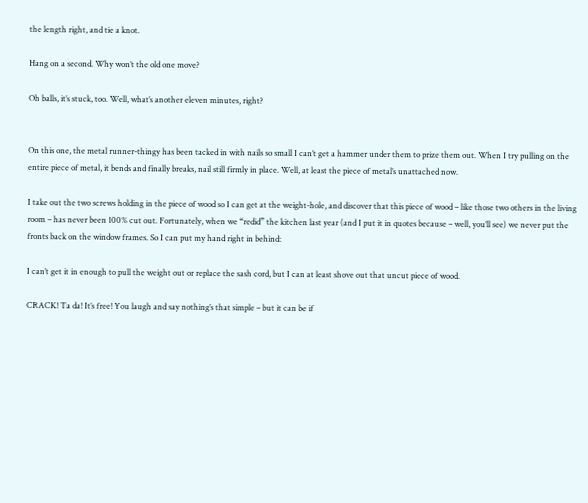the length right, and tie a knot.

Hang on a second. Why won’t the old one move?

Oh balls, it’s stuck, too. Well, what’s another eleven minutes, right?


On this one, the metal runner-thingy has been tacked in with nails so small I can’t get a hammer under them to prize them out. When I try pulling on the entire piece of metal, it bends and finally breaks, nail still firmly in place. Well, at least the piece of metal’s unattached now.

I take out the two screws holding in the piece of wood so I can get at the weight-hole, and discover that this piece of wood – like those two others in the living room – has never been 100% cut out. Fortunately, when we “redid” the kitchen last year (and I put it in quotes because – well, you’ll see) we never put the fronts back on the window frames. So I can put my hand right in behind:

I can’t get it in enough to pull the weight out or replace the sash cord, but I can at least shove out that uncut piece of wood.

CRACK! Ta da! It’s free! You laugh and say nothing’s that simple – but it can be if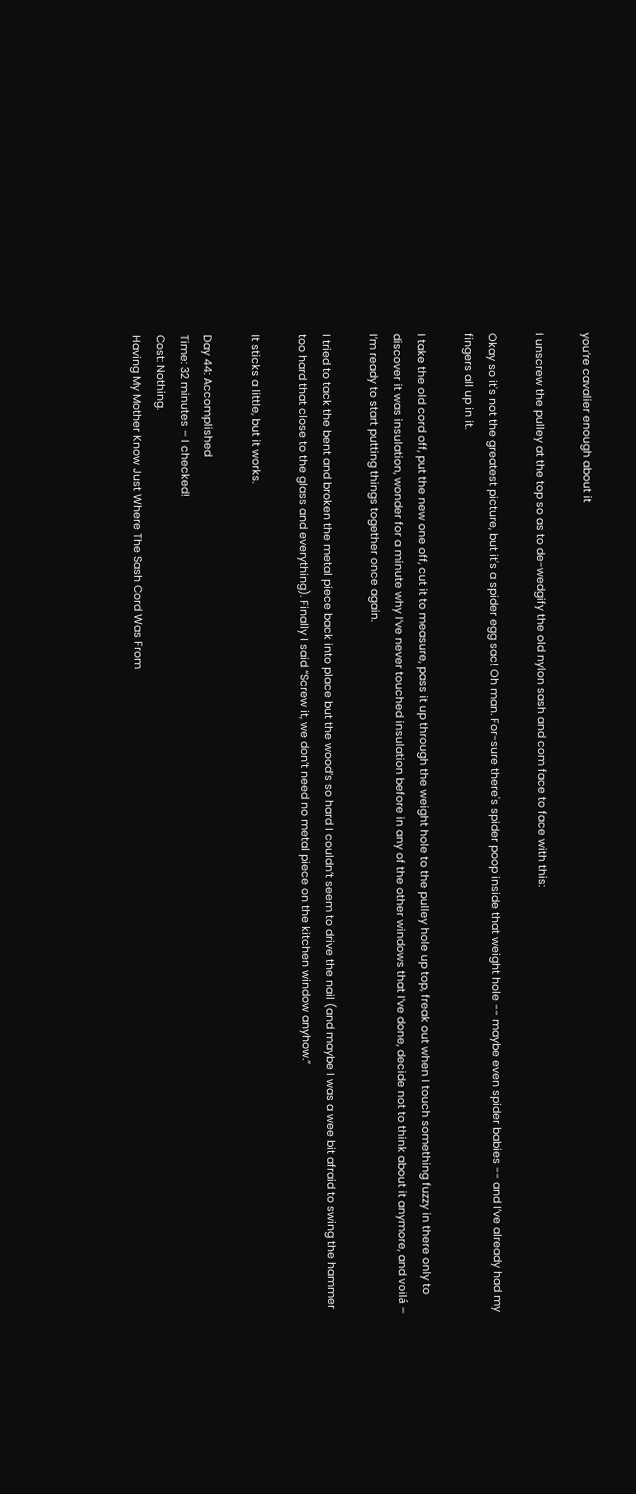you’re cavalier enough about it

I unscrew the pulley at the top so as to de-wedgify the old nylon sash and com face to face with this:

Okay so it's not the greatest picture, but it's a spider egg sac! Oh man. For-sure there's spider poop inside that weight hole -- maybe even spider babies -- and I’ve already had my fingers all up in it.

I take the old cord off, put the new one off, cut it to measure, pass it up through the weight hole to the pulley hole up top, freak out when I touch something fuzzy in there only to discover it was insulation, wonder for a minute why I’ve never touched insulation before in any of the other windows that I’ve done, decide not to think about it anymore, and voilá – I’m ready to start putting things together once again.

I tried to tack the bent and broken the metal piece back into place but the wood’s so hard I couldn’t seem to drive the nail (and maybe I was a wee bit afraid to swing the hammer too hard that close to the glass and everything). Finally I said “Screw it, we don’t need no metal piece on the kitchen window anyhow.”

It sticks a little, but it works.

Day 44: Accomplished
Time: 32 minutes – I checked!
Cost: Nothing.
Having My Mother Know Just Where The Sash Cord Was From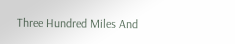Three Hundred Miles And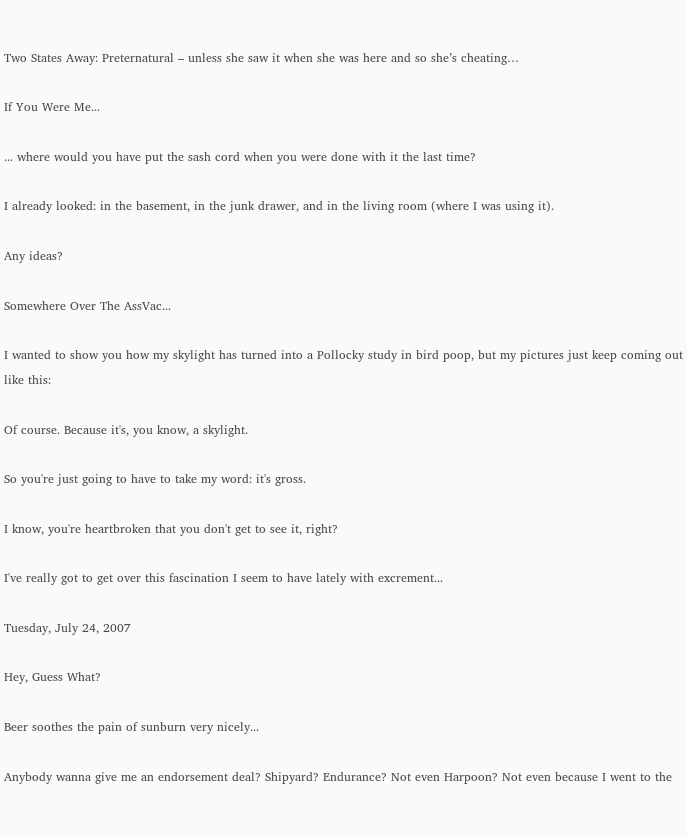Two States Away: Preternatural – unless she saw it when she was here and so she’s cheating…

If You Were Me...

... where would you have put the sash cord when you were done with it the last time?

I already looked: in the basement, in the junk drawer, and in the living room (where I was using it).

Any ideas?

Somewhere Over The AssVac...

I wanted to show you how my skylight has turned into a Pollocky study in bird poop, but my pictures just keep coming out like this:

Of course. Because it's, you know, a skylight.

So you're just going to have to take my word: it's gross.

I know, you're heartbroken that you don't get to see it, right?

I've really got to get over this fascination I seem to have lately with excrement...

Tuesday, July 24, 2007

Hey, Guess What?

Beer soothes the pain of sunburn very nicely...

Anybody wanna give me an endorsement deal? Shipyard? Endurance? Not even Harpoon? Not even because I went to the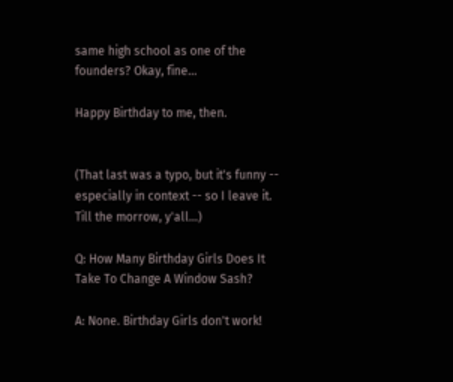same high school as one of the founders? Okay, fine...

Happy Birthday to me, then.


(That last was a typo, but it's funny -- especially in context -- so I leave it. Till the morrow, y'all...)

Q: How Many Birthday Girls Does It Take To Change A Window Sash?

A: None. Birthday Girls don't work!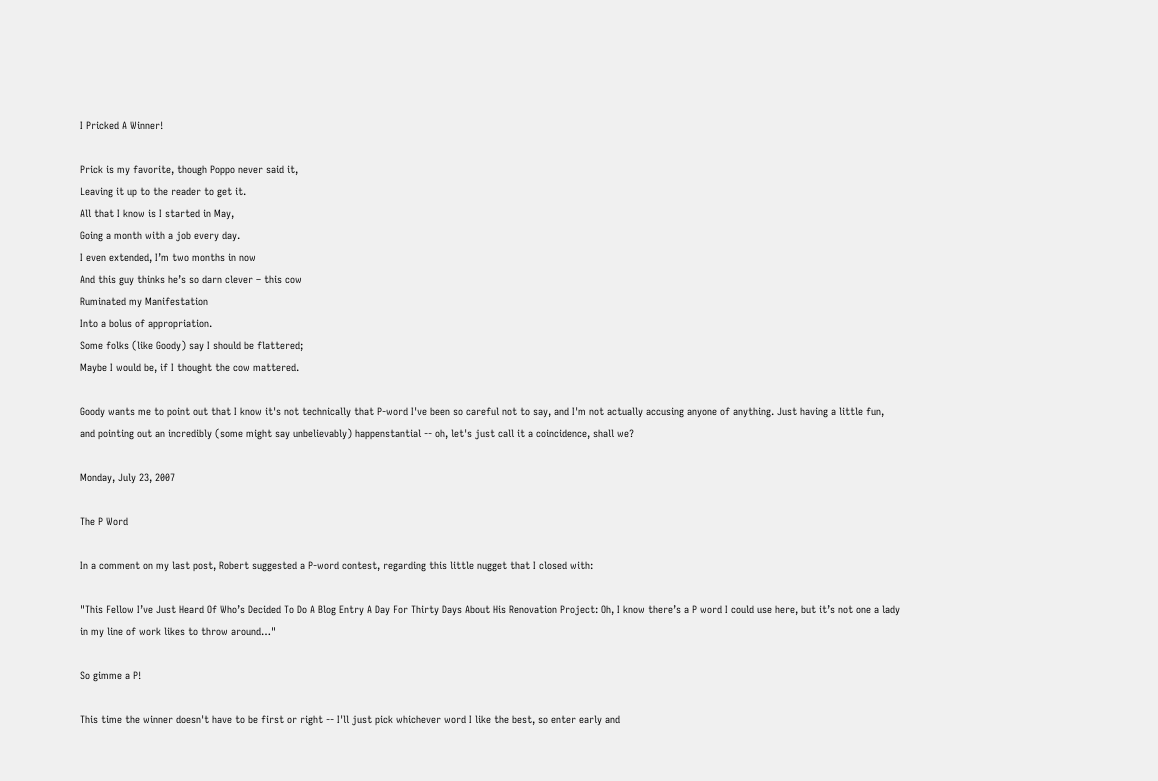I Pricked A Winner!

Prick is my favorite, though Poppo never said it,
Leaving it up to the reader to get it.
All that I know is I started in May,
Going a month with a job every day.
I even extended, I’m two months in now
And this guy thinks he’s so darn clever – this cow
Ruminated my Manifestation
Into a bolus of appropriation.
Some folks (like Goody) say I should be flattered;
Maybe I would be, if I thought the cow mattered.

Goody wants me to point out that I know it's not technically that P-word I've been so careful not to say, and I'm not actually accusing anyone of anything. Just having a little fun, and pointing out an incredibly (some might say unbelievably) happenstantial -- oh, let's just call it a coincidence, shall we?

Monday, July 23, 2007

The P Word

In a comment on my last post, Robert suggested a P-word contest, regarding this little nugget that I closed with:

"This Fellow I’ve Just Heard Of Who’s Decided To Do A Blog Entry A Day For Thirty Days About His Renovation Project: Oh, I know there’s a P word I could use here, but it’s not one a lady in my line of work likes to throw around…"

So gimme a P!

This time the winner doesn't have to be first or right -- I'll just pick whichever word I like the best, so enter early and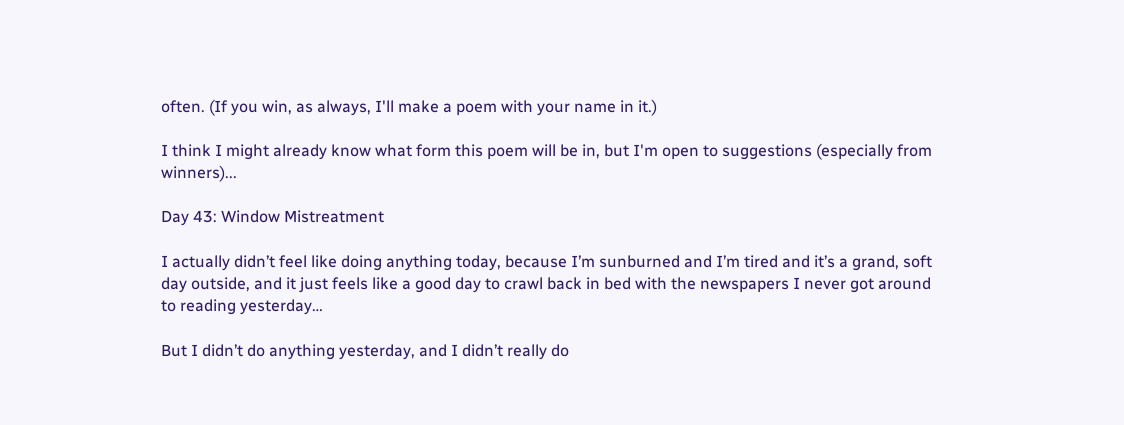often. (If you win, as always, I'll make a poem with your name in it.)

I think I might already know what form this poem will be in, but I'm open to suggestions (especially from winners)...

Day 43: Window Mistreatment

I actually didn’t feel like doing anything today, because I’m sunburned and I’m tired and it’s a grand, soft day outside, and it just feels like a good day to crawl back in bed with the newspapers I never got around to reading yesterday…

But I didn’t do anything yesterday, and I didn’t really do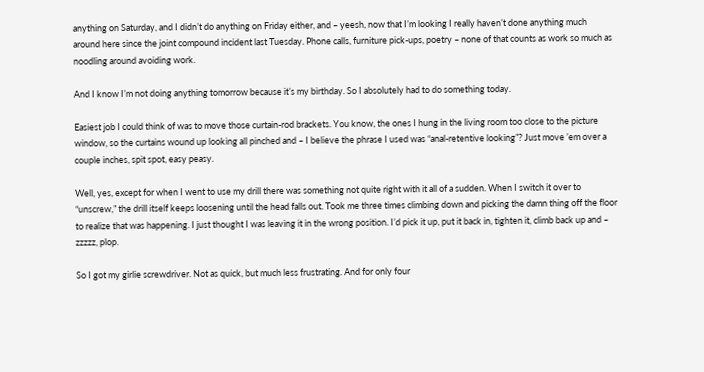anything on Saturday, and I didn’t do anything on Friday either, and – yeesh, now that I’m looking I really haven’t done anything much around here since the joint compound incident last Tuesday. Phone calls, furniture pick-ups, poetry – none of that counts as work so much as noodling around avoiding work.

And I know I’m not doing anything tomorrow because it’s my birthday. So I absolutely had to do something today.

Easiest job I could think of was to move those curtain-rod brackets. You know, the ones I hung in the living room too close to the picture window, so the curtains wound up looking all pinched and – I believe the phrase I used was “anal-retentive looking”? Just move ’em over a couple inches, spit spot, easy peasy.

Well, yes, except for when I went to use my drill there was something not quite right with it all of a sudden. When I switch it over to “unscrew,” the drill itself keeps loosening until the head falls out. Took me three times climbing down and picking the damn thing off the floor to realize that was happening. I just thought I was leaving it in the wrong position. I’d pick it up, put it back in, tighten it, climb back up and – zzzzz, plop.

So I got my girlie screwdriver. Not as quick, but much less frustrating. And for only four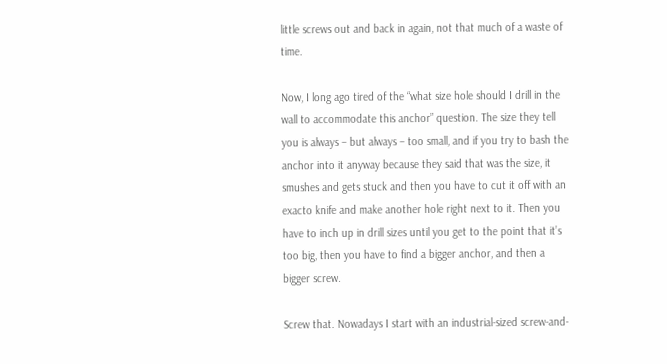little screws out and back in again, not that much of a waste of time.

Now, I long ago tired of the “what size hole should I drill in the wall to accommodate this anchor” question. The size they tell you is always – but always – too small, and if you try to bash the anchor into it anyway because they said that was the size, it smushes and gets stuck and then you have to cut it off with an exacto knife and make another hole right next to it. Then you have to inch up in drill sizes until you get to the point that it’s too big, then you have to find a bigger anchor, and then a bigger screw.

Screw that. Nowadays I start with an industrial-sized screw-and-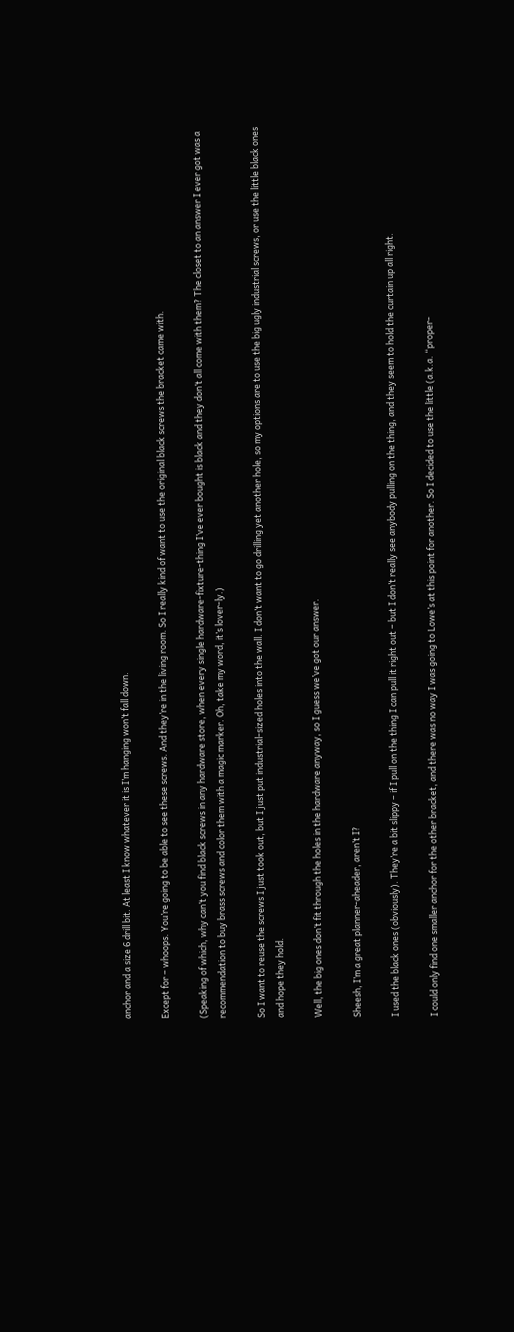anchor and a size 6 drill bit. At least I know whatever it is I’m hanging won’t fall down.

Except for – whoops. You’re going to be able to see these screws. And they’re in the living room. So I really kind of want to use the original black screws the bracket came with.

(Speaking of which, why can’t you find black screws in any hardware store, when every single hardware-fixture-thing I’ve ever bought is black and they don’t all come with them? The closet to an answer I ever got was a recommendation to buy brass screws and color them with a magic marker. Oh, take my word, it’s lover-ly.)

So I want to reuse the screws I just took out, but I just put industrial-sized holes into the wall. I don’t want to go drilling yet another hole, so my options are to use the big ugly industrial screws, or use the little black ones and hope they hold.

Well, the big ones don’t fit through the holes in the hardware anyway, so I guess we’ve got our answer.

Sheesh, I’m a great planner-aheader, aren’t I?

I used the black ones (obviously). They’re a bit slippy – if I pull on the thing I can pull it right out – but I don’t really see anybody pulling on the thing, and they seem to hold the curtain up all right.

I could only find one smaller anchor for the other bracket, and there was no way I was going to Lowe’s at this point for another. So I decided to use the little (a.k.a. “proper-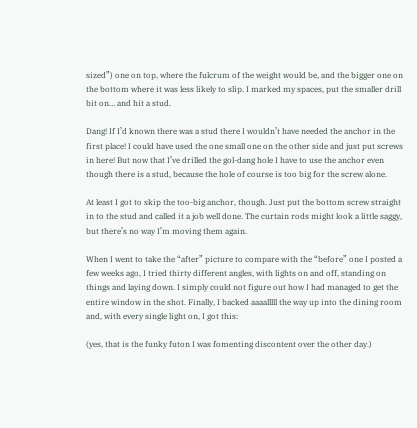sized”) one on top, where the fulcrum of the weight would be, and the bigger one on the bottom where it was less likely to slip. I marked my spaces, put the smaller drill bit on… and hit a stud.

Dang! If I’d known there was a stud there I wouldn’t have needed the anchor in the first place! I could have used the one small one on the other side and just put screws in here! But now that I’ve drilled the gol-dang hole I have to use the anchor even though there is a stud, because the hole of course is too big for the screw alone.

At least I got to skip the too-big anchor, though. Just put the bottom screw straight in to the stud and called it a job well done. The curtain rods might look a little saggy, but there’s no way I’m moving them again.

When I went to take the “after” picture to compare with the “before” one I posted a few weeks ago, I tried thirty different angles, with lights on and off, standing on things and laying down. I simply could not figure out how I had managed to get the entire window in the shot. Finally, I backed aaaalllll the way up into the dining room and, with every single light on, I got this:

(yes, that is the funky futon I was fomenting discontent over the other day.)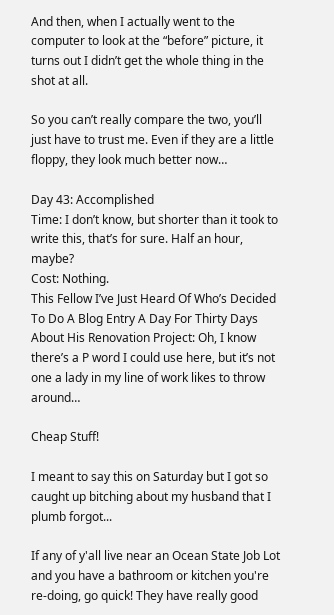And then, when I actually went to the computer to look at the “before” picture, it turns out I didn’t get the whole thing in the shot at all.

So you can’t really compare the two, you’ll just have to trust me. Even if they are a little floppy, they look much better now…

Day 43: Accomplished
Time: I don’t know, but shorter than it took to write this, that’s for sure. Half an hour, maybe?
Cost: Nothing.
This Fellow I’ve Just Heard Of Who’s Decided To Do A Blog Entry A Day For Thirty Days About His Renovation Project: Oh, I know there’s a P word I could use here, but it’s not one a lady in my line of work likes to throw around…

Cheap Stuff!

I meant to say this on Saturday but I got so caught up bitching about my husband that I plumb forgot...

If any of y'all live near an Ocean State Job Lot and you have a bathroom or kitchen you're re-doing, go quick! They have really good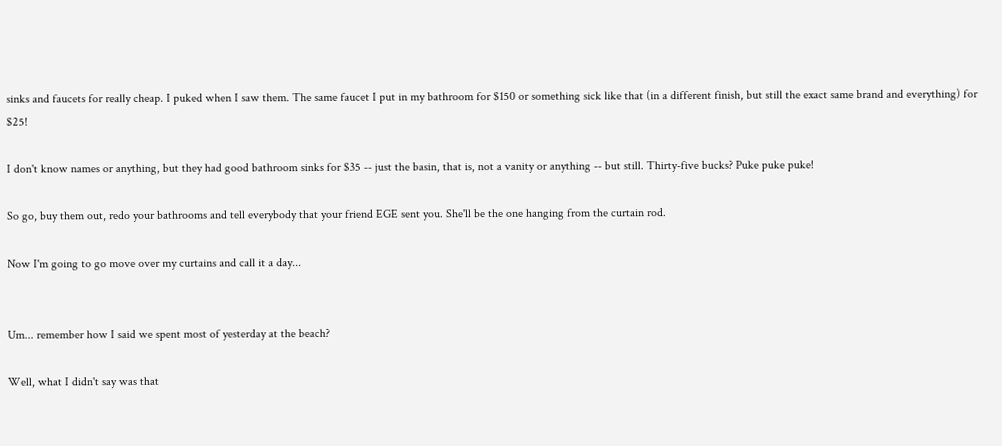sinks and faucets for really cheap. I puked when I saw them. The same faucet I put in my bathroom for $150 or something sick like that (in a different finish, but still the exact same brand and everything) for $25!

I don't know names or anything, but they had good bathroom sinks for $35 -- just the basin, that is, not a vanity or anything -- but still. Thirty-five bucks? Puke puke puke!

So go, buy them out, redo your bathrooms and tell everybody that your friend EGE sent you. She'll be the one hanging from the curtain rod.

Now I'm going to go move over my curtains and call it a day...


Um... remember how I said we spent most of yesterday at the beach?

Well, what I didn't say was that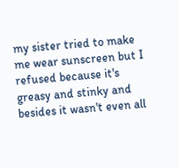my sister tried to make me wear sunscreen but I refused because it's greasy and stinky and besides it wasn't even all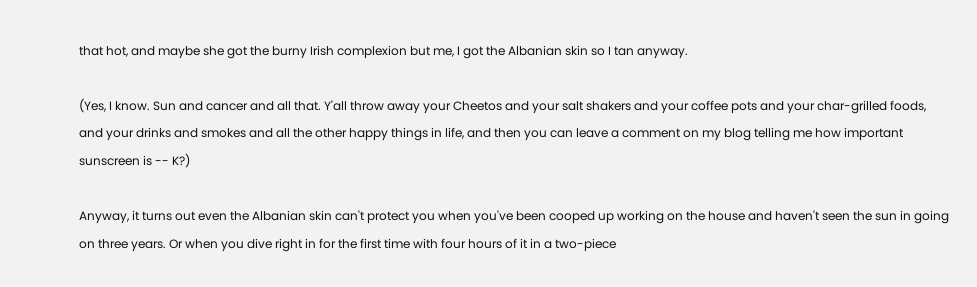that hot, and maybe she got the burny Irish complexion but me, I got the Albanian skin so I tan anyway.

(Yes, I know. Sun and cancer and all that. Y'all throw away your Cheetos and your salt shakers and your coffee pots and your char-grilled foods, and your drinks and smokes and all the other happy things in life, and then you can leave a comment on my blog telling me how important sunscreen is -- K?)

Anyway, it turns out even the Albanian skin can't protect you when you've been cooped up working on the house and haven't seen the sun in going on three years. Or when you dive right in for the first time with four hours of it in a two-piece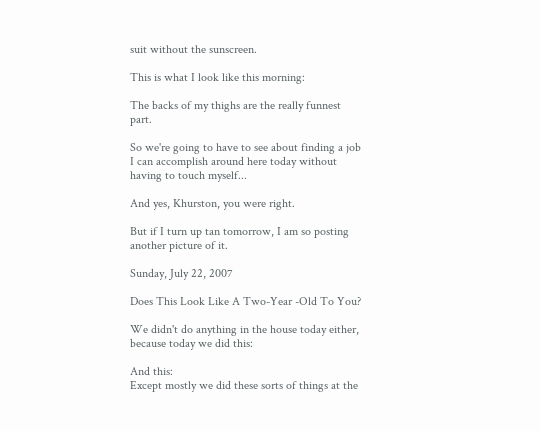suit without the sunscreen.

This is what I look like this morning:

The backs of my thighs are the really funnest part.

So we're going to have to see about finding a job I can accomplish around here today without having to touch myself...

And yes, Khurston, you were right.

But if I turn up tan tomorrow, I am so posting another picture of it.

Sunday, July 22, 2007

Does This Look Like A Two-Year -Old To You?

We didn't do anything in the house today either, because today we did this:

And this:
Except mostly we did these sorts of things at the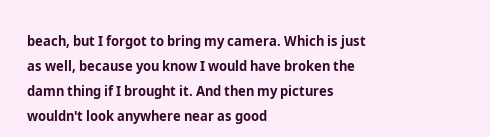beach, but I forgot to bring my camera. Which is just as well, because you know I would have broken the damn thing if I brought it. And then my pictures wouldn't look anywhere near as good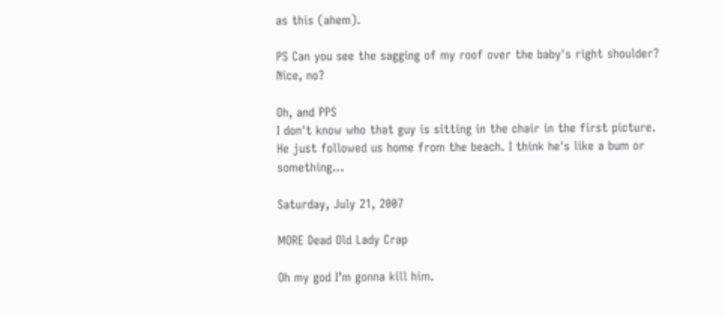as this (ahem).

PS Can you see the sagging of my roof over the baby's right shoulder? Nice, no?

Oh, and PPS
I don't know who that guy is sitting in the chair in the first picture. He just followed us home from the beach. I think he's like a bum or something...

Saturday, July 21, 2007

MORE Dead Old Lady Crap

Oh my god I’m gonna kill him.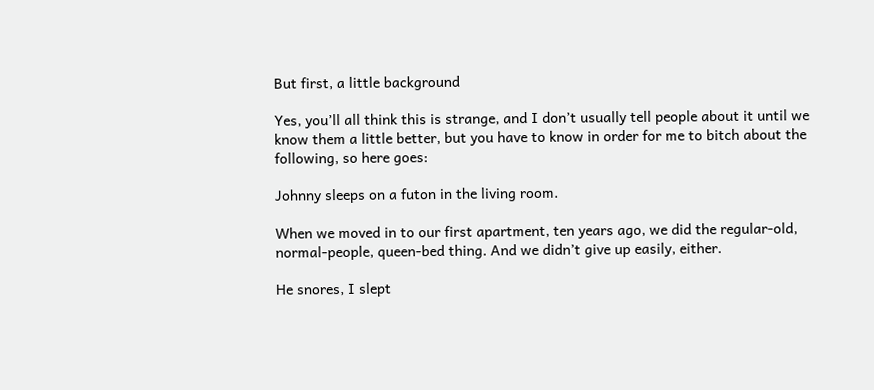But first, a little background

Yes, you’ll all think this is strange, and I don’t usually tell people about it until we know them a little better, but you have to know in order for me to bitch about the following, so here goes:

Johnny sleeps on a futon in the living room.

When we moved in to our first apartment, ten years ago, we did the regular-old, normal-people, queen-bed thing. And we didn’t give up easily, either.

He snores, I slept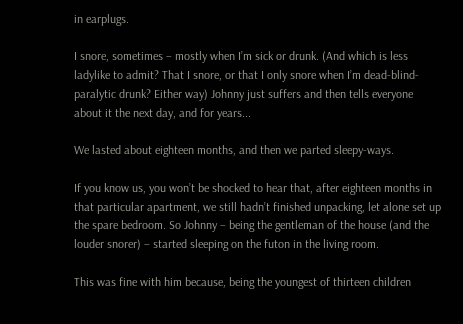in earplugs.

I snore, sometimes – mostly when I’m sick or drunk. (And which is less ladylike to admit? That I snore, or that I only snore when I’m dead-blind-paralytic drunk? Either way) Johnny just suffers and then tells everyone about it the next day, and for years...

We lasted about eighteen months, and then we parted sleepy-ways.

If you know us, you won’t be shocked to hear that, after eighteen months in that particular apartment, we still hadn’t finished unpacking, let alone set up the spare bedroom. So Johnny – being the gentleman of the house (and the louder snorer) – started sleeping on the futon in the living room.

This was fine with him because, being the youngest of thirteen children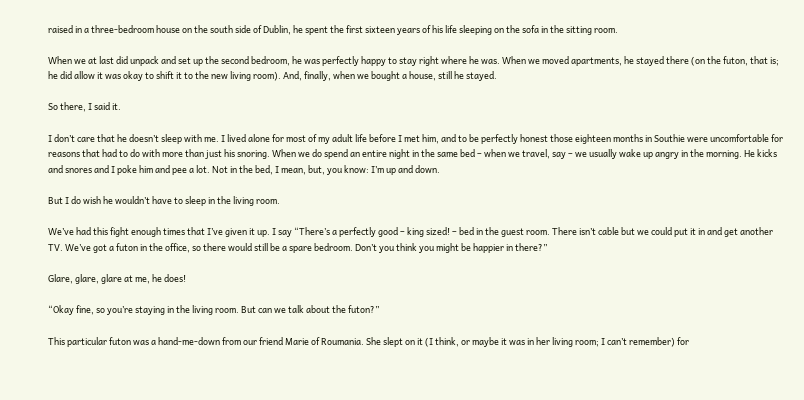raised in a three-bedroom house on the south side of Dublin, he spent the first sixteen years of his life sleeping on the sofa in the sitting room.

When we at last did unpack and set up the second bedroom, he was perfectly happy to stay right where he was. When we moved apartments, he stayed there (on the futon, that is; he did allow it was okay to shift it to the new living room). And, finally, when we bought a house, still he stayed.

So there, I said it.

I don’t care that he doesn’t sleep with me. I lived alone for most of my adult life before I met him, and to be perfectly honest those eighteen months in Southie were uncomfortable for reasons that had to do with more than just his snoring. When we do spend an entire night in the same bed – when we travel, say – we usually wake up angry in the morning. He kicks and snores and I poke him and pee a lot. Not in the bed, I mean, but, you know: I’m up and down.

But I do wish he wouldn’t have to sleep in the living room.

We’ve had this fight enough times that I’ve given it up. I say “There’s a perfectly good – king sized! – bed in the guest room. There isn’t cable but we could put it in and get another TV. We’ve got a futon in the office, so there would still be a spare bedroom. Don’t you think you might be happier in there?”

Glare, glare, glare at me, he does!

“Okay fine, so you’re staying in the living room. But can we talk about the futon?”

This particular futon was a hand-me-down from our friend Marie of Roumania. She slept on it (I think, or maybe it was in her living room; I can’t remember) for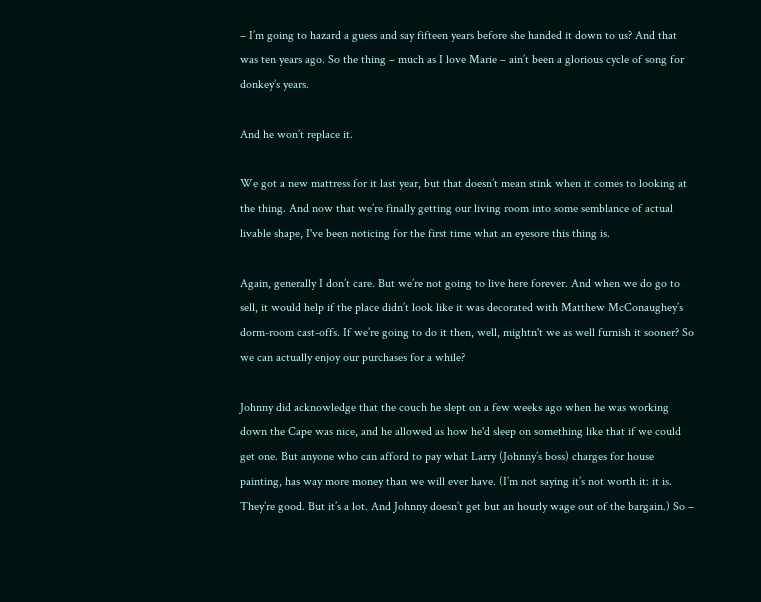– I’m going to hazard a guess and say fifteen years before she handed it down to us? And that was ten years ago. So the thing – much as I love Marie – ain’t been a glorious cycle of song for donkey’s years.

And he won’t replace it.

We got a new mattress for it last year, but that doesn’t mean stink when it comes to looking at the thing. And now that we’re finally getting our living room into some semblance of actual livable shape, I've been noticing for the first time what an eyesore this thing is.

Again, generally I don’t care. But we’re not going to live here forever. And when we do go to sell, it would help if the place didn’t look like it was decorated with Matthew McConaughey’s dorm-room cast-offs. If we’re going to do it then, well, mightn't we as well furnish it sooner? So we can actually enjoy our purchases for a while?

Johnny did acknowledge that the couch he slept on a few weeks ago when he was working down the Cape was nice, and he allowed as how he'd sleep on something like that if we could get one. But anyone who can afford to pay what Larry (Johnny’s boss) charges for house painting, has way more money than we will ever have. (I’m not saying it’s not worth it: it is. They’re good. But it’s a lot. And Johnny doesn’t get but an hourly wage out of the bargain.) So –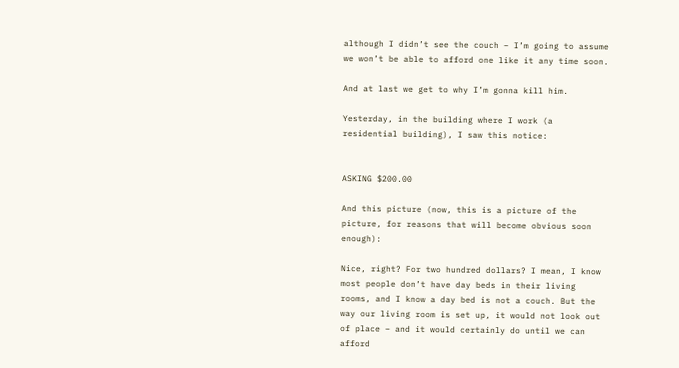although I didn’t see the couch – I’m going to assume we won’t be able to afford one like it any time soon.

And at last we get to why I’m gonna kill him.

Yesterday, in the building where I work (a residential building), I saw this notice:


ASKING $200.00

And this picture (now, this is a picture of the picture, for reasons that will become obvious soon enough):

Nice, right? For two hundred dollars? I mean, I know most people don’t have day beds in their living rooms, and I know a day bed is not a couch. But the way our living room is set up, it would not look out of place – and it would certainly do until we can afford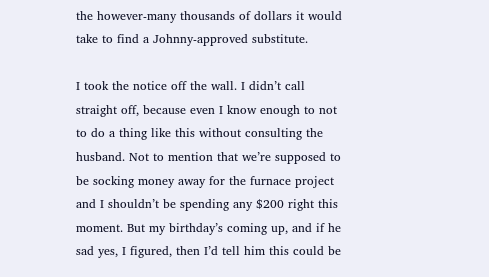the however-many thousands of dollars it would take to find a Johnny-approved substitute.

I took the notice off the wall. I didn’t call straight off, because even I know enough to not to do a thing like this without consulting the husband. Not to mention that we’re supposed to be socking money away for the furnace project and I shouldn’t be spending any $200 right this moment. But my birthday’s coming up, and if he sad yes, I figured, then I’d tell him this could be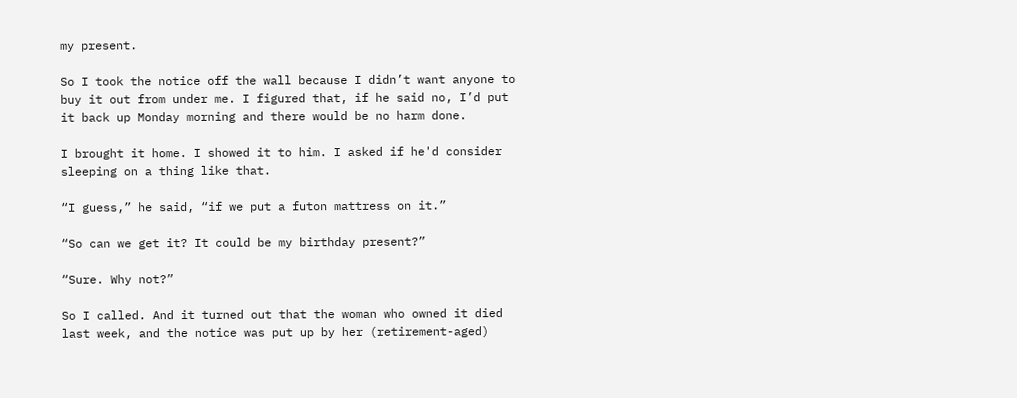my present.

So I took the notice off the wall because I didn’t want anyone to buy it out from under me. I figured that, if he said no, I’d put it back up Monday morning and there would be no harm done.

I brought it home. I showed it to him. I asked if he'd consider sleeping on a thing like that.

“I guess,” he said, “if we put a futon mattress on it.”

“So can we get it? It could be my birthday present?”

“Sure. Why not?”

So I called. And it turned out that the woman who owned it died last week, and the notice was put up by her (retirement-aged)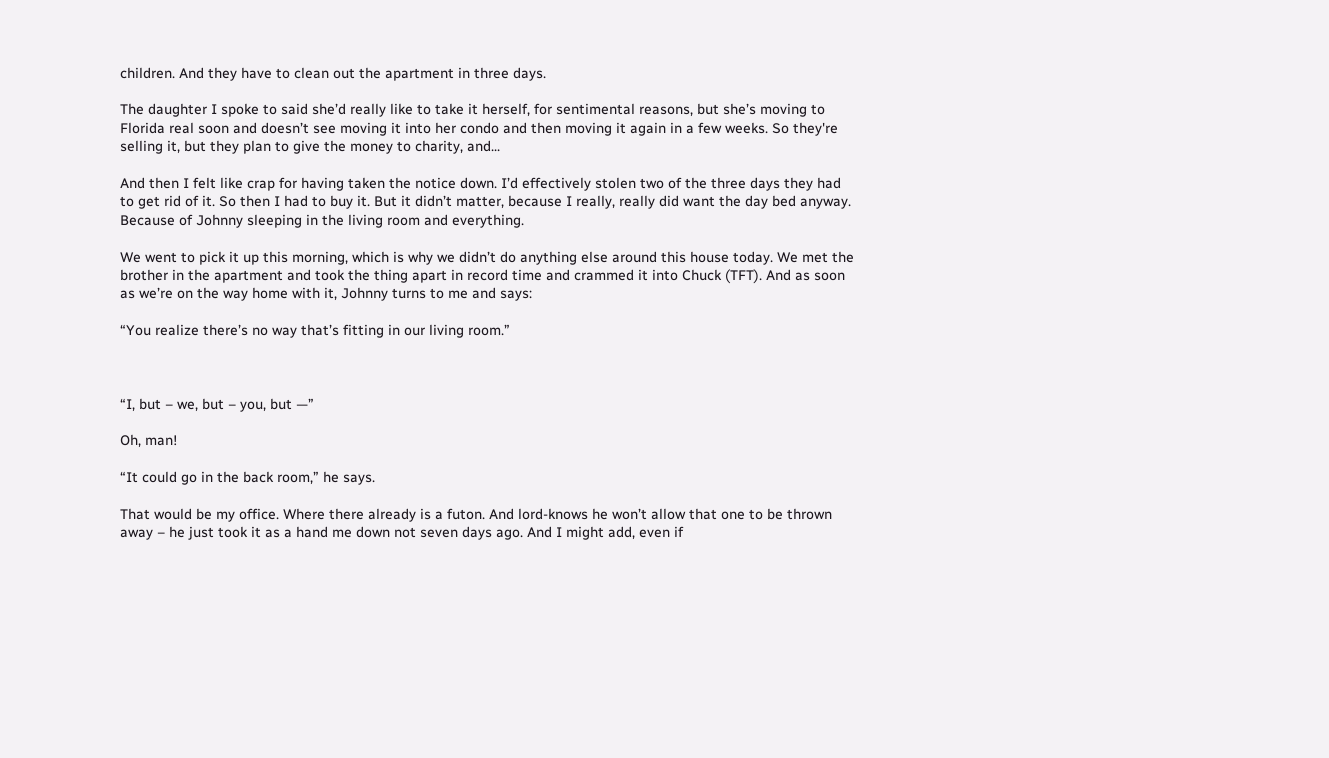children. And they have to clean out the apartment in three days.

The daughter I spoke to said she’d really like to take it herself, for sentimental reasons, but she’s moving to Florida real soon and doesn’t see moving it into her condo and then moving it again in a few weeks. So they're selling it, but they plan to give the money to charity, and...

And then I felt like crap for having taken the notice down. I’d effectively stolen two of the three days they had to get rid of it. So then I had to buy it. But it didn’t matter, because I really, really did want the day bed anyway. Because of Johnny sleeping in the living room and everything.

We went to pick it up this morning, which is why we didn’t do anything else around this house today. We met the brother in the apartment and took the thing apart in record time and crammed it into Chuck (TFT). And as soon as we’re on the way home with it, Johnny turns to me and says:

“You realize there’s no way that’s fitting in our living room.”



“I, but – we, but – you, but —”

Oh, man!

“It could go in the back room,” he says.

That would be my office. Where there already is a futon. And lord-knows he won’t allow that one to be thrown away – he just took it as a hand me down not seven days ago. And I might add, even if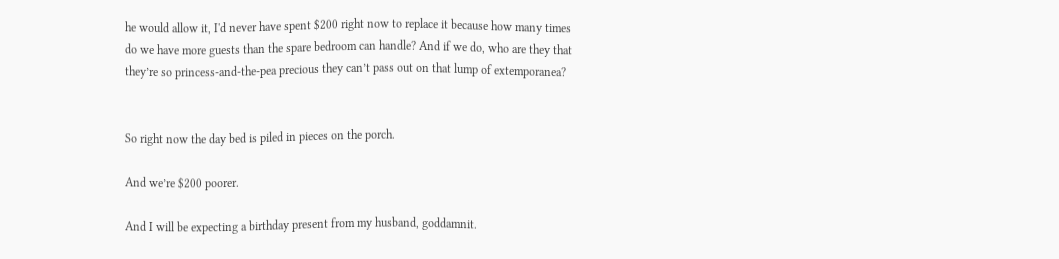he would allow it, I'd never have spent $200 right now to replace it because how many times do we have more guests than the spare bedroom can handle? And if we do, who are they that they’re so princess-and-the-pea precious they can’t pass out on that lump of extemporanea?


So right now the day bed is piled in pieces on the porch.

And we’re $200 poorer.

And I will be expecting a birthday present from my husband, goddamnit.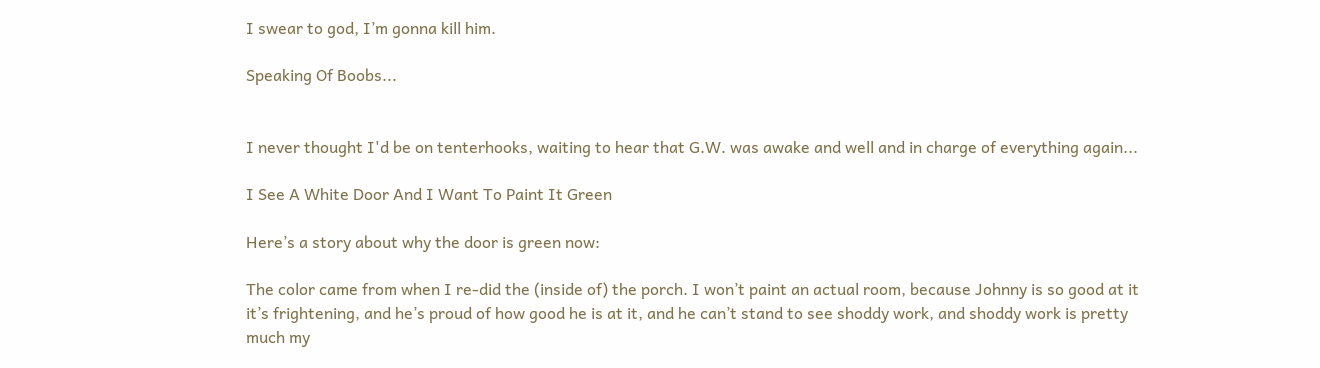I swear to god, I’m gonna kill him.

Speaking Of Boobs...


I never thought I'd be on tenterhooks, waiting to hear that G.W. was awake and well and in charge of everything again...

I See A White Door And I Want To Paint It Green

Here’s a story about why the door is green now:

The color came from when I re-did the (inside of) the porch. I won’t paint an actual room, because Johnny is so good at it it’s frightening, and he’s proud of how good he is at it, and he can’t stand to see shoddy work, and shoddy work is pretty much my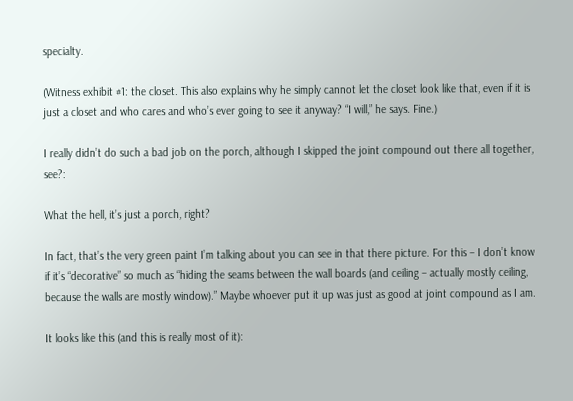specialty.

(Witness exhibit #1: the closet. This also explains why he simply cannot let the closet look like that, even if it is just a closet and who cares and who’s ever going to see it anyway? “I will,” he says. Fine.)

I really didn’t do such a bad job on the porch, although I skipped the joint compound out there all together, see?:

What the hell, it’s just a porch, right?

In fact, that’s the very green paint I’m talking about you can see in that there picture. For this – I don’t know if it’s “decorative” so much as “hiding the seams between the wall boards (and ceiling – actually mostly ceiling, because the walls are mostly window).” Maybe whoever put it up was just as good at joint compound as I am.

It looks like this (and this is really most of it):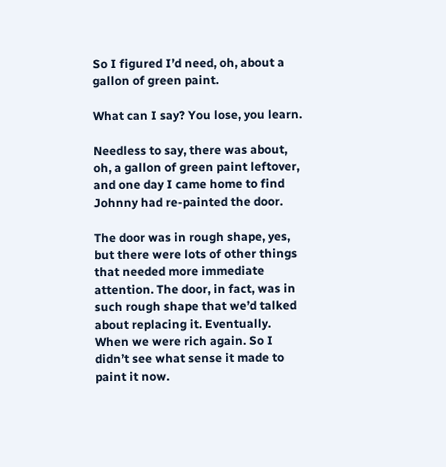So I figured I’d need, oh, about a gallon of green paint.

What can I say? You lose, you learn.

Needless to say, there was about, oh, a gallon of green paint leftover, and one day I came home to find Johnny had re-painted the door.

The door was in rough shape, yes, but there were lots of other things that needed more immediate attention. The door, in fact, was in such rough shape that we’d talked about replacing it. Eventually. When we were rich again. So I didn’t see what sense it made to paint it now.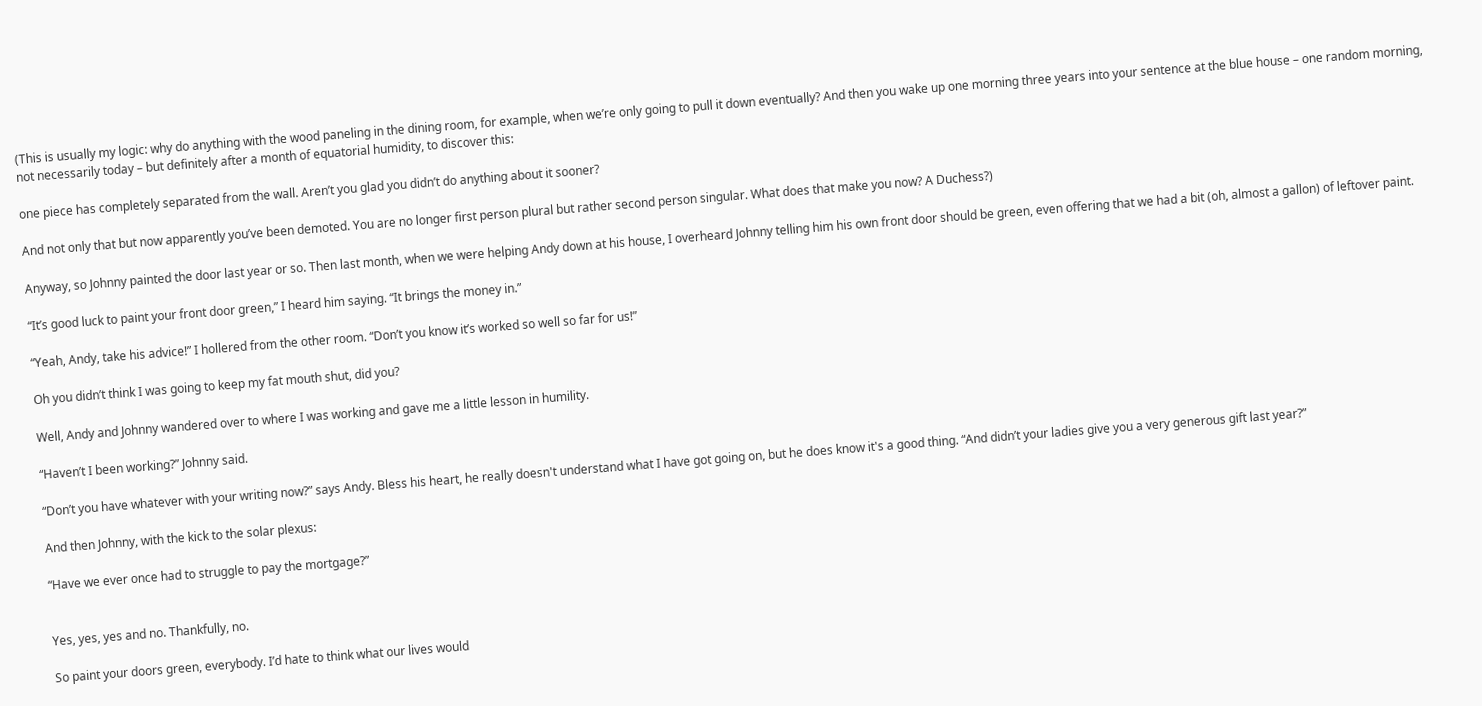(This is usually my logic: why do anything with the wood paneling in the dining room, for example, when we’re only going to pull it down eventually? And then you wake up one morning three years into your sentence at the blue house – one random morning, not necessarily today – but definitely after a month of equatorial humidity, to discover this:

one piece has completely separated from the wall. Aren’t you glad you didn’t do anything about it sooner?

And not only that but now apparently you’ve been demoted. You are no longer first person plural but rather second person singular. What does that make you now? A Duchess?)

Anyway, so Johnny painted the door last year or so. Then last month, when we were helping Andy down at his house, I overheard Johnny telling him his own front door should be green, even offering that we had a bit (oh, almost a gallon) of leftover paint.

“It’s good luck to paint your front door green,” I heard him saying. “It brings the money in.”

“Yeah, Andy, take his advice!” I hollered from the other room. “Don’t you know it’s worked so well so far for us!”

Oh you didn’t think I was going to keep my fat mouth shut, did you?

Well, Andy and Johnny wandered over to where I was working and gave me a little lesson in humility.

“Haven’t I been working?” Johnny said.

“Don’t you have whatever with your writing now?” says Andy. Bless his heart, he really doesn't understand what I have got going on, but he does know it's a good thing. “And didn’t your ladies give you a very generous gift last year?”

And then Johnny, with the kick to the solar plexus:

“Have we ever once had to struggle to pay the mortgage?”


Yes, yes, yes and no. Thankfully, no.

So paint your doors green, everybody. I’d hate to think what our lives would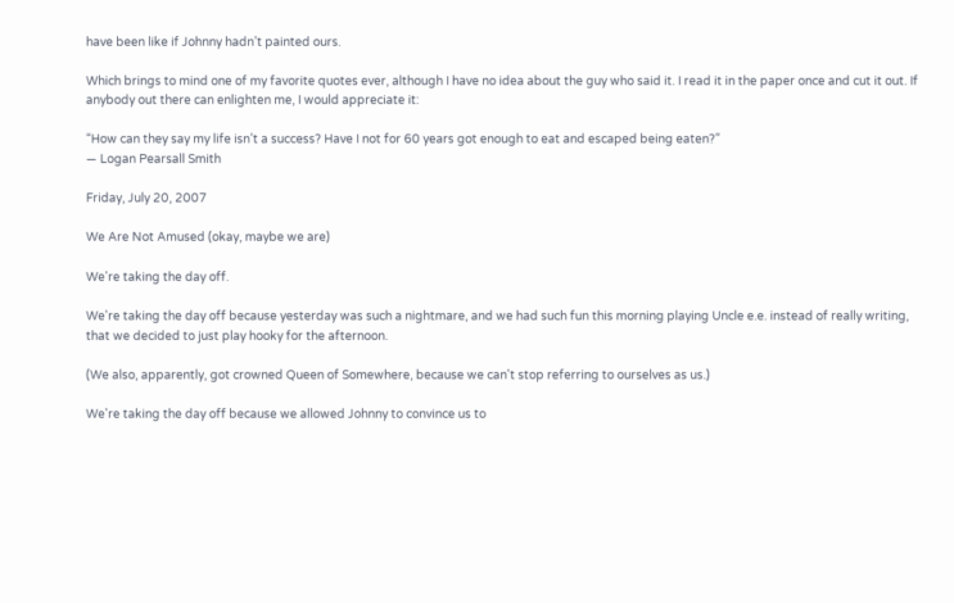have been like if Johnny hadn’t painted ours.

Which brings to mind one of my favorite quotes ever, although I have no idea about the guy who said it. I read it in the paper once and cut it out. If anybody out there can enlighten me, I would appreciate it:

“How can they say my life isn’t a success? Have I not for 60 years got enough to eat and escaped being eaten?”
— Logan Pearsall Smith

Friday, July 20, 2007

We Are Not Amused (okay, maybe we are)

We're taking the day off.

We're taking the day off because yesterday was such a nightmare, and we had such fun this morning playing Uncle e.e. instead of really writing, that we decided to just play hooky for the afternoon.

(We also, apparently, got crowned Queen of Somewhere, because we can't stop referring to ourselves as us.)

We're taking the day off because we allowed Johnny to convince us to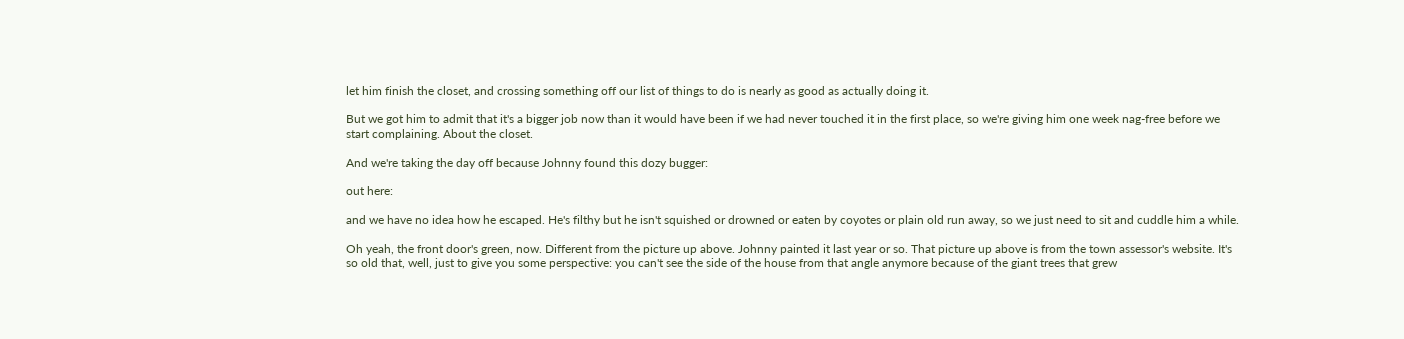let him finish the closet, and crossing something off our list of things to do is nearly as good as actually doing it.

But we got him to admit that it's a bigger job now than it would have been if we had never touched it in the first place, so we're giving him one week nag-free before we start complaining. About the closet.

And we're taking the day off because Johnny found this dozy bugger:

out here:

and we have no idea how he escaped. He's filthy but he isn't squished or drowned or eaten by coyotes or plain old run away, so we just need to sit and cuddle him a while.

Oh yeah, the front door's green, now. Different from the picture up above. Johnny painted it last year or so. That picture up above is from the town assessor's website. It's so old that, well, just to give you some perspective: you can't see the side of the house from that angle anymore because of the giant trees that grew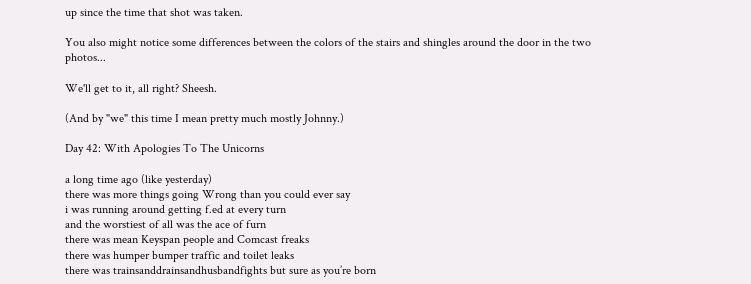up since the time that shot was taken.

You also might notice some differences between the colors of the stairs and shingles around the door in the two photos...

We'll get to it, all right? Sheesh.

(And by "we" this time I mean pretty much mostly Johnny.)

Day 42: With Apologies To The Unicorns

a long time ago (like yesterday)
there was more things going Wrong than you could ever say
i was running around getting f.ed at every turn
and the worstiest of all was the ace of furn
there was mean Keyspan people and Comcast freaks
there was humper bumper traffic and toilet leaks
there was trainsanddrainsandhusbandfights but sure as you’re born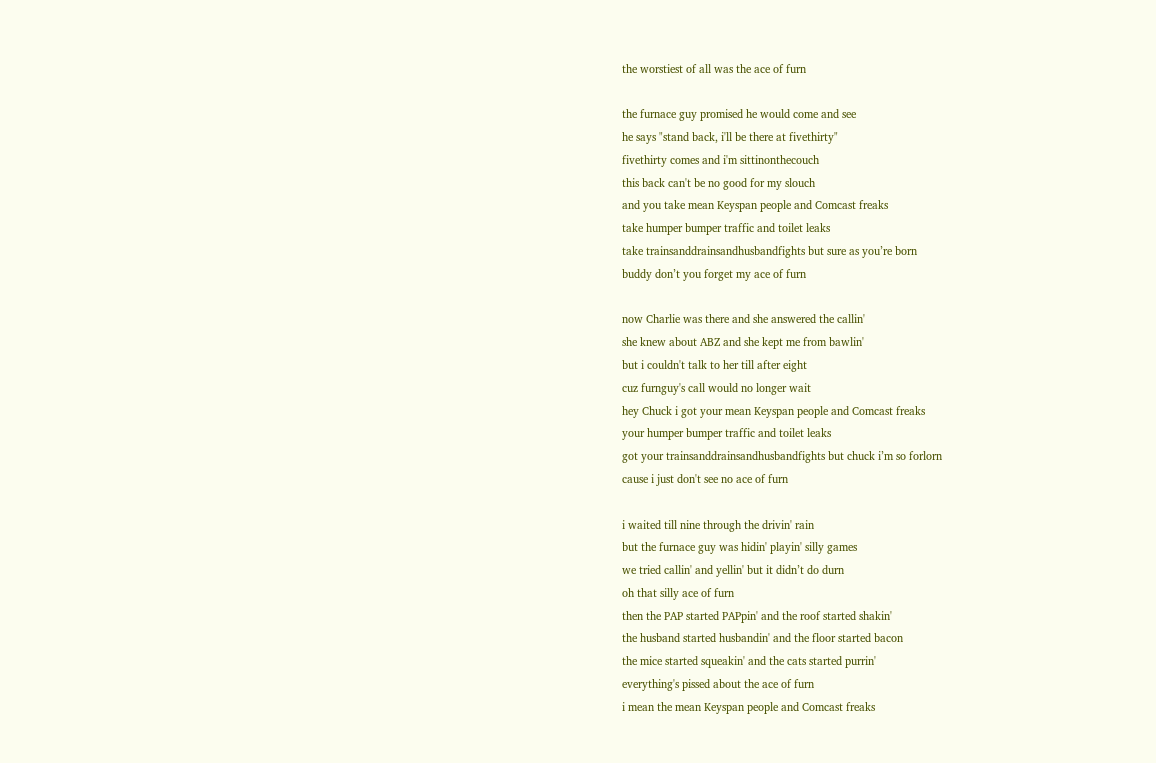the worstiest of all was the ace of furn

the furnace guy promised he would come and see
he says "stand back, i'll be there at fivethirty"
fivethirty comes and i'm sittinonthecouch
this back can't be no good for my slouch
and you take mean Keyspan people and Comcast freaks
take humper bumper traffic and toilet leaks
take trainsanddrainsandhusbandfights but sure as you’re born
buddy don’t you forget my ace of furn

now Charlie was there and she answered the callin'
she knew about ABZ and she kept me from bawlin'
but i couldn't talk to her till after eight
cuz furnguy's call would no longer wait
hey Chuck i got your mean Keyspan people and Comcast freaks
your humper bumper traffic and toilet leaks
got your trainsanddrainsandhusbandfights but chuck i’m so forlorn
cause i just don't see no ace of furn

i waited till nine through the drivin' rain
but the furnace guy was hidin' playin' silly games
we tried callin' and yellin' but it didn’t do durn
oh that silly ace of furn
then the PAP started PAPpin' and the roof started shakin'
the husband started husbandin' and the floor started bacon
the mice started squeakin' and the cats started purrin'
everything's pissed about the ace of furn
i mean the mean Keyspan people and Comcast freaks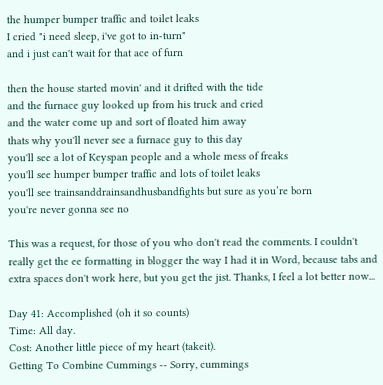the humper bumper traffic and toilet leaks
I cried "i need sleep, i've got to in-turn"
and i just can't wait for that ace of furn

then the house started movin' and it drifted with the tide
and the furnace guy looked up from his truck and cried
and the water come up and sort of floated him away
thats why you'll never see a furnace guy to this day
you'll see a lot of Keyspan people and a whole mess of freaks
you'll see humper bumper traffic and lots of toilet leaks
you'll see trainsanddrainsandhusbandfights but sure as you’re born
you're never gonna see no

This was a request, for those of you who don't read the comments. I couldn't really get the ee formatting in blogger the way I had it in Word, because tabs and extra spaces don't work here, but you get the jist. Thanks, I feel a lot better now...

Day 41: Accomplished (oh it so counts)
Time: All day.
Cost: Another little piece of my heart (takeit).
Getting To Combine Cummings -- Sorry, cummings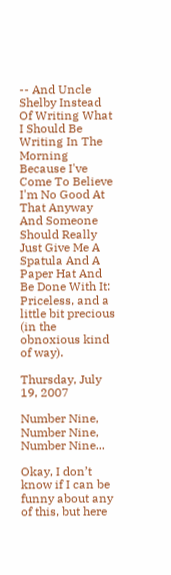-- And Uncle Shelby Instead Of Writing What I Should Be Writing In The Morning Because I've Come To Believe I'm No Good At That Anyway And Someone Should Really Just Give Me A Spatula And A Paper Hat And Be Done With It: Priceless, and a little bit precious (in the obnoxious kind of way).

Thursday, July 19, 2007

Number Nine, Number Nine, Number Nine...

Okay, I don’t know if I can be funny about any of this, but here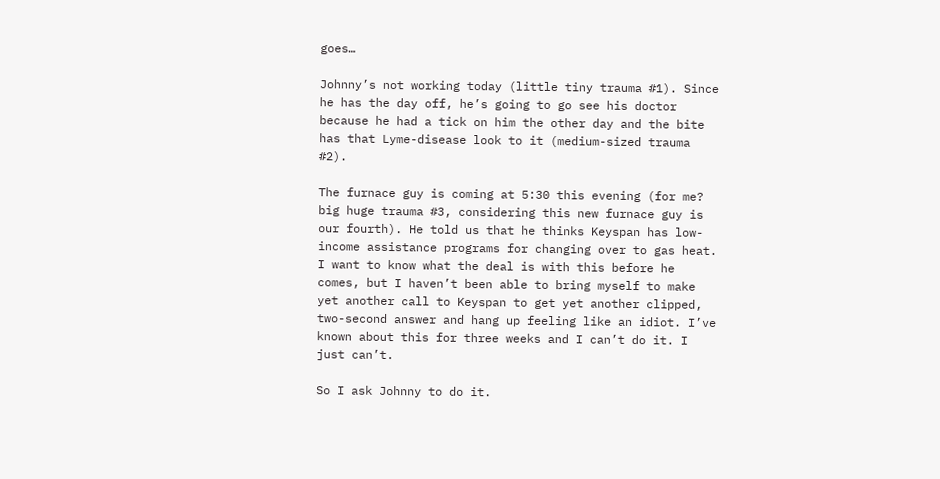goes…

Johnny’s not working today (little tiny trauma #1). Since he has the day off, he’s going to go see his doctor because he had a tick on him the other day and the bite has that Lyme-disease look to it (medium-sized trauma #2).

The furnace guy is coming at 5:30 this evening (for me? big huge trauma #3, considering this new furnace guy is our fourth). He told us that he thinks Keyspan has low-income assistance programs for changing over to gas heat. I want to know what the deal is with this before he comes, but I haven’t been able to bring myself to make yet another call to Keyspan to get yet another clipped, two-second answer and hang up feeling like an idiot. I’ve known about this for three weeks and I can’t do it. I just can’t.

So I ask Johnny to do it.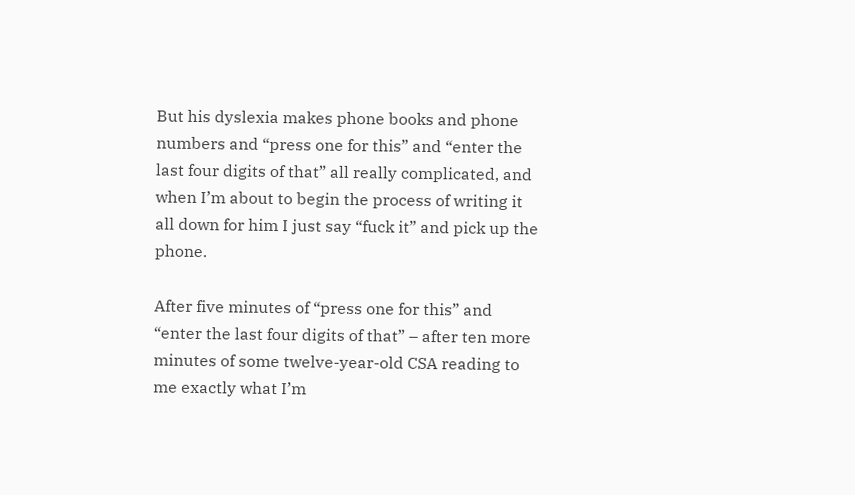But his dyslexia makes phone books and phone numbers and “press one for this” and “enter the last four digits of that” all really complicated, and when I’m about to begin the process of writing it all down for him I just say “fuck it” and pick up the phone.

After five minutes of “press one for this” and “enter the last four digits of that” – after ten more minutes of some twelve-year-old CSA reading to me exactly what I’m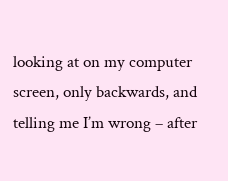looking at on my computer screen, only backwards, and telling me I’m wrong – after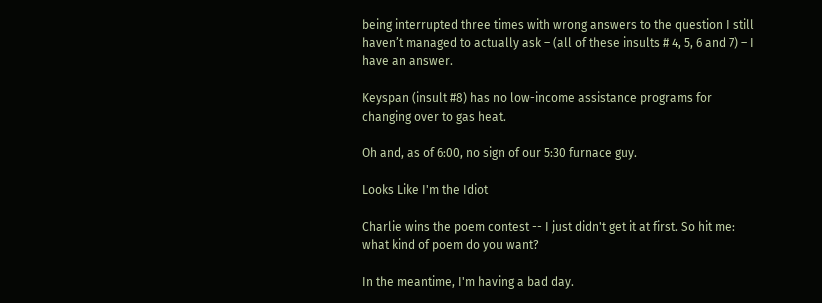being interrupted three times with wrong answers to the question I still haven’t managed to actually ask – (all of these insults # 4, 5, 6 and 7) – I have an answer.

Keyspan (insult #8) has no low-income assistance programs for changing over to gas heat.

Oh and, as of 6:00, no sign of our 5:30 furnace guy.

Looks Like I'm the Idiot

Charlie wins the poem contest -- I just didn't get it at first. So hit me: what kind of poem do you want?

In the meantime, I'm having a bad day.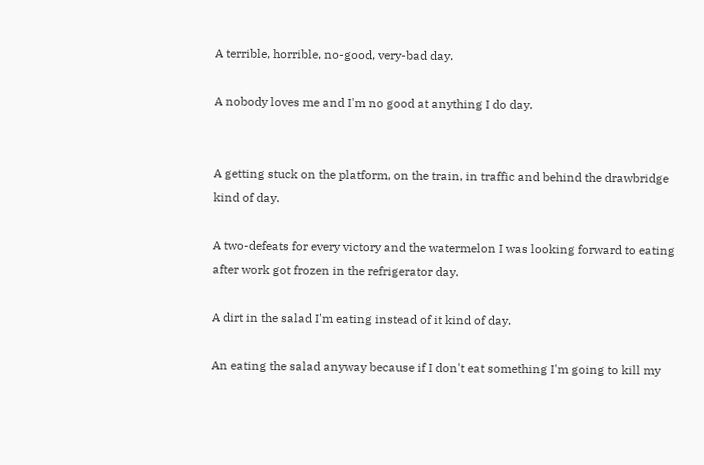A terrible, horrible, no-good, very-bad day.

A nobody loves me and I'm no good at anything I do day.


A getting stuck on the platform, on the train, in traffic and behind the drawbridge kind of day.

A two-defeats for every victory and the watermelon I was looking forward to eating after work got frozen in the refrigerator day.

A dirt in the salad I'm eating instead of it kind of day.

An eating the salad anyway because if I don't eat something I'm going to kill my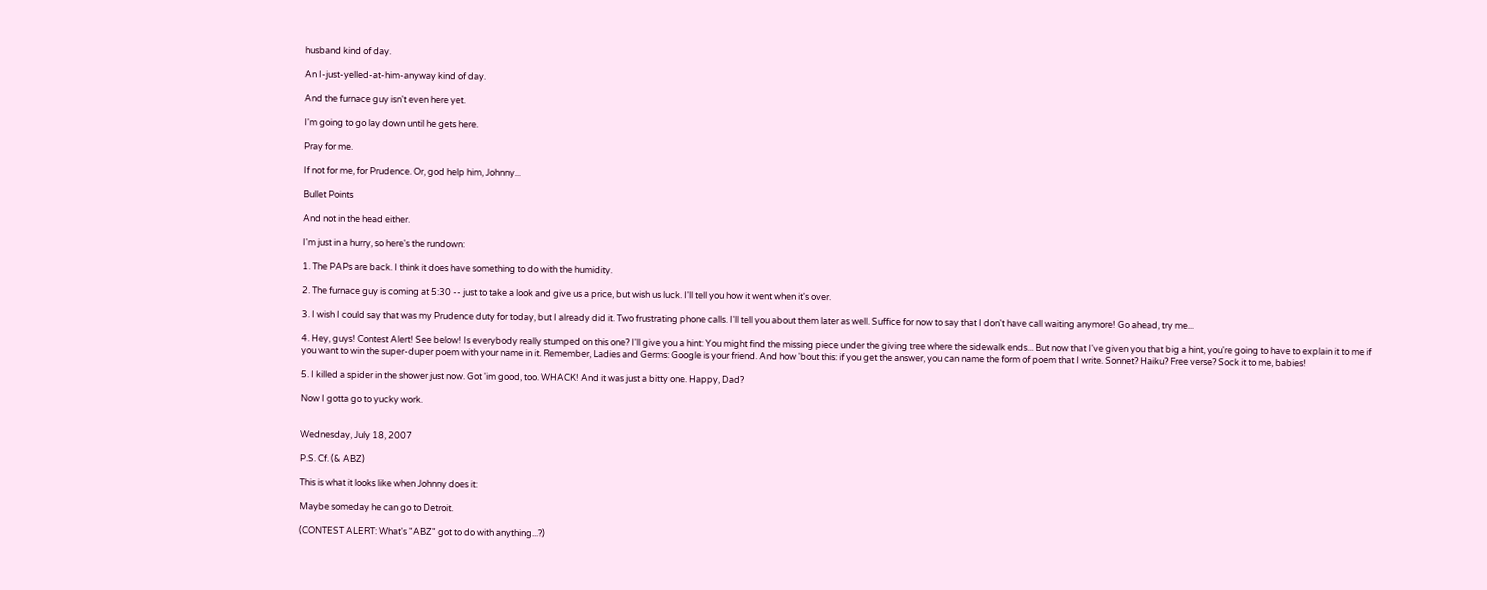husband kind of day.

An I-just-yelled-at-him-anyway kind of day.

And the furnace guy isn't even here yet.

I'm going to go lay down until he gets here.

Pray for me.

If not for me, for Prudence. Or, god help him, Johnny...

Bullet Points

And not in the head either.

I'm just in a hurry, so here's the rundown:

1. The PAPs are back. I think it does have something to do with the humidity.

2. The furnace guy is coming at 5:30 -- just to take a look and give us a price, but wish us luck. I'll tell you how it went when it's over.

3. I wish I could say that was my Prudence duty for today, but I already did it. Two frustrating phone calls. I'll tell you about them later as well. Suffice for now to say that I don't have call waiting anymore! Go ahead, try me...

4. Hey, guys! Contest Alert! See below! Is everybody really stumped on this one? I'll give you a hint: You might find the missing piece under the giving tree where the sidewalk ends... But now that I've given you that big a hint, you're going to have to explain it to me if you want to win the super-duper poem with your name in it. Remember, Ladies and Germs: Google is your friend. And how 'bout this: if you get the answer, you can name the form of poem that I write. Sonnet? Haiku? Free verse? Sock it to me, babies!

5. I killed a spider in the shower just now. Got 'im good, too. WHACK! And it was just a bitty one. Happy, Dad?

Now I gotta go to yucky work.


Wednesday, July 18, 2007

P.S. Cf. (& ABZ)

This is what it looks like when Johnny does it:

Maybe someday he can go to Detroit.

(CONTEST ALERT: What's "ABZ" got to do with anything...?)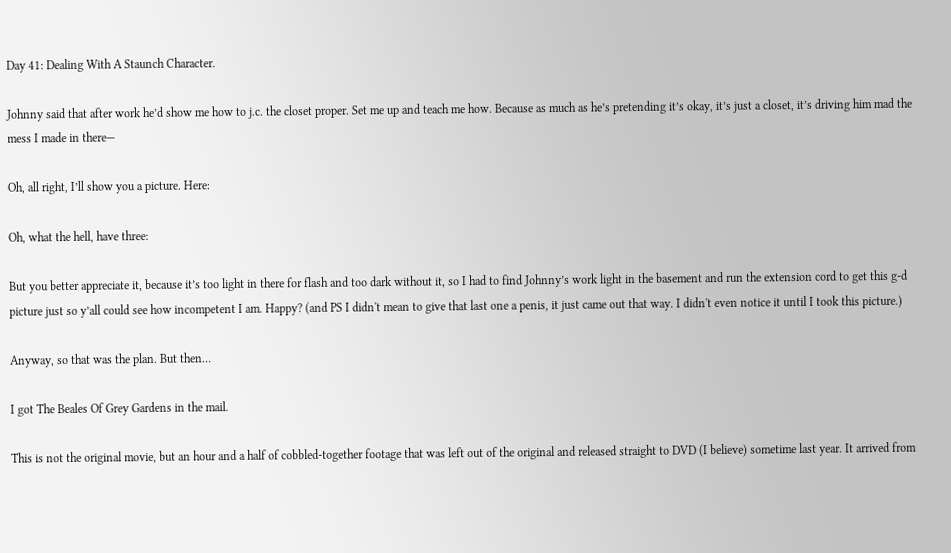Day 41: Dealing With A Staunch Character.

Johnny said that after work he’d show me how to j.c. the closet proper. Set me up and teach me how. Because as much as he’s pretending it’s okay, it’s just a closet, it’s driving him mad the mess I made in there—

Oh, all right, I’ll show you a picture. Here:

Oh, what the hell, have three:

But you better appreciate it, because it’s too light in there for flash and too dark without it, so I had to find Johnny’s work light in the basement and run the extension cord to get this g-d picture just so y’all could see how incompetent I am. Happy? (and PS I didn't mean to give that last one a penis, it just came out that way. I didn't even notice it until I took this picture.)

Anyway, so that was the plan. But then…

I got The Beales Of Grey Gardens in the mail.

This is not the original movie, but an hour and a half of cobbled-together footage that was left out of the original and released straight to DVD (I believe) sometime last year. It arrived from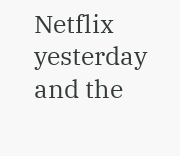Netflix yesterday and the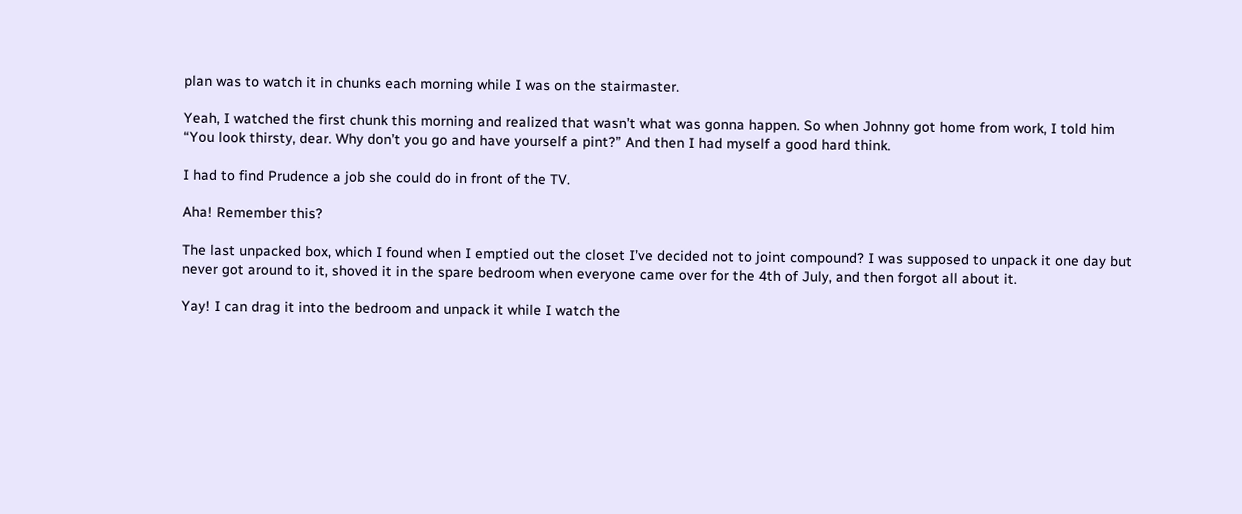plan was to watch it in chunks each morning while I was on the stairmaster.

Yeah, I watched the first chunk this morning and realized that wasn’t what was gonna happen. So when Johnny got home from work, I told him “You look thirsty, dear. Why don’t you go and have yourself a pint?” And then I had myself a good hard think.

I had to find Prudence a job she could do in front of the TV.

Aha! Remember this?

The last unpacked box, which I found when I emptied out the closet I’ve decided not to joint compound? I was supposed to unpack it one day but never got around to it, shoved it in the spare bedroom when everyone came over for the 4th of July, and then forgot all about it.

Yay! I can drag it into the bedroom and unpack it while I watch the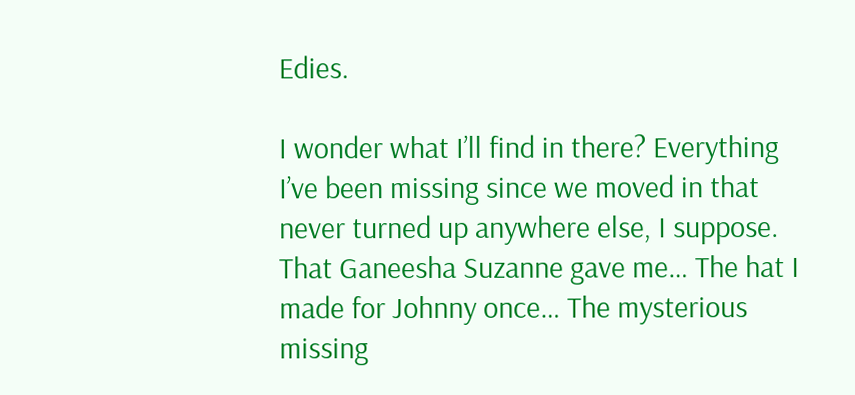Edies.

I wonder what I’ll find in there? Everything I’ve been missing since we moved in that never turned up anywhere else, I suppose. That Ganeesha Suzanne gave me… The hat I made for Johnny once… The mysterious missing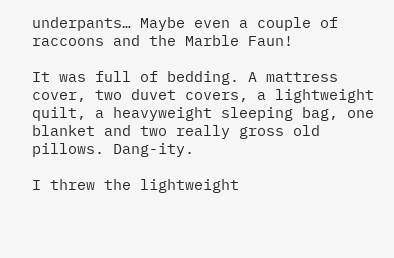underpants… Maybe even a couple of raccoons and the Marble Faun!

It was full of bedding. A mattress cover, two duvet covers, a lightweight quilt, a heavyweight sleeping bag, one blanket and two really gross old pillows. Dang-ity.

I threw the lightweight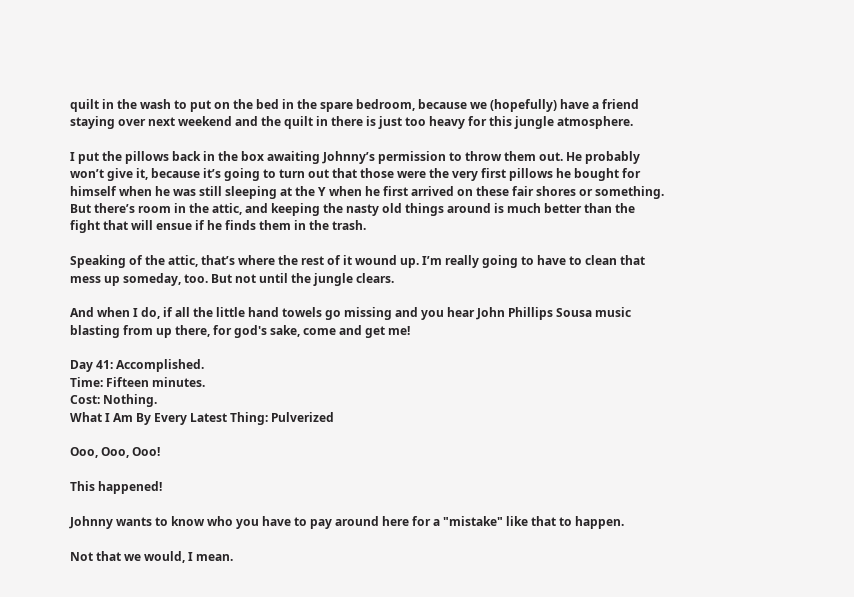quilt in the wash to put on the bed in the spare bedroom, because we (hopefully) have a friend staying over next weekend and the quilt in there is just too heavy for this jungle atmosphere.

I put the pillows back in the box awaiting Johnny’s permission to throw them out. He probably won’t give it, because it’s going to turn out that those were the very first pillows he bought for himself when he was still sleeping at the Y when he first arrived on these fair shores or something. But there’s room in the attic, and keeping the nasty old things around is much better than the fight that will ensue if he finds them in the trash.

Speaking of the attic, that’s where the rest of it wound up. I’m really going to have to clean that mess up someday, too. But not until the jungle clears.

And when I do, if all the little hand towels go missing and you hear John Phillips Sousa music blasting from up there, for god's sake, come and get me!

Day 41: Accomplished.
Time: Fifteen minutes.
Cost: Nothing.
What I Am By Every Latest Thing: Pulverized

Ooo, Ooo, Ooo!

This happened!

Johnny wants to know who you have to pay around here for a "mistake" like that to happen.

Not that we would, I mean.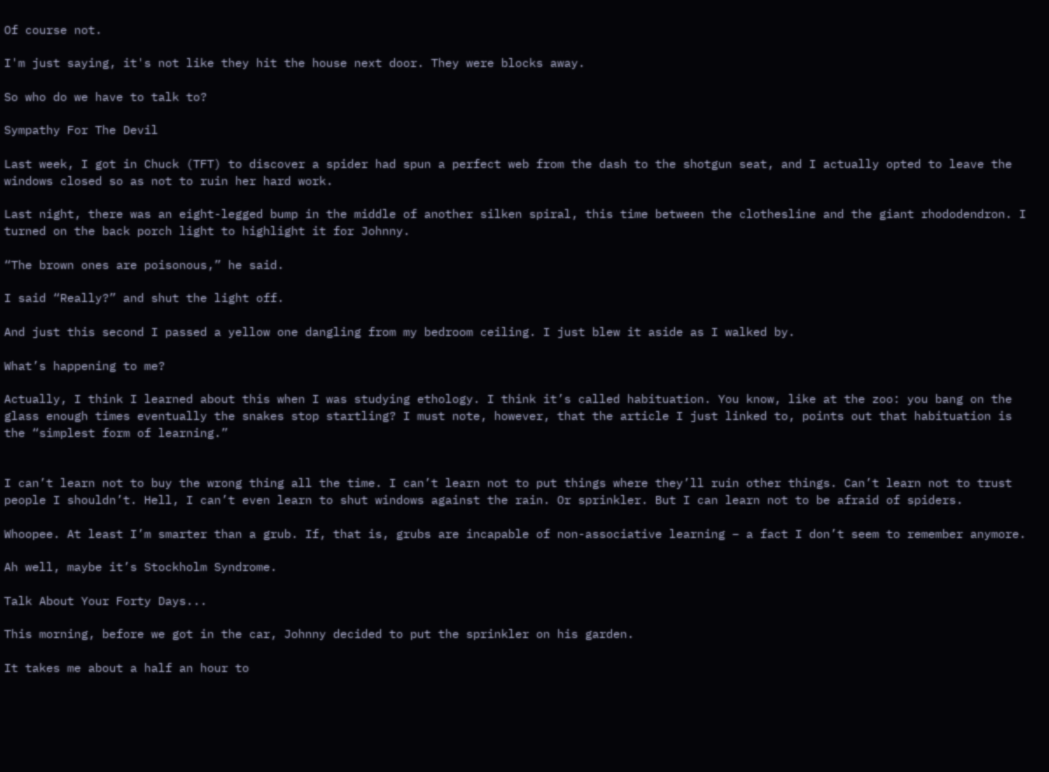Of course not.

I'm just saying, it's not like they hit the house next door. They were blocks away.

So who do we have to talk to?

Sympathy For The Devil

Last week, I got in Chuck (TFT) to discover a spider had spun a perfect web from the dash to the shotgun seat, and I actually opted to leave the windows closed so as not to ruin her hard work.

Last night, there was an eight-legged bump in the middle of another silken spiral, this time between the clothesline and the giant rhododendron. I turned on the back porch light to highlight it for Johnny.

“The brown ones are poisonous,” he said.

I said “Really?” and shut the light off.

And just this second I passed a yellow one dangling from my bedroom ceiling. I just blew it aside as I walked by.

What’s happening to me?

Actually, I think I learned about this when I was studying ethology. I think it’s called habituation. You know, like at the zoo: you bang on the glass enough times eventually the snakes stop startling? I must note, however, that the article I just linked to, points out that habituation is the “simplest form of learning.”


I can’t learn not to buy the wrong thing all the time. I can’t learn not to put things where they’ll ruin other things. Can’t learn not to trust people I shouldn’t. Hell, I can’t even learn to shut windows against the rain. Or sprinkler. But I can learn not to be afraid of spiders.

Whoopee. At least I’m smarter than a grub. If, that is, grubs are incapable of non-associative learning – a fact I don’t seem to remember anymore.

Ah well, maybe it’s Stockholm Syndrome.

Talk About Your Forty Days...

This morning, before we got in the car, Johnny decided to put the sprinkler on his garden.

It takes me about a half an hour to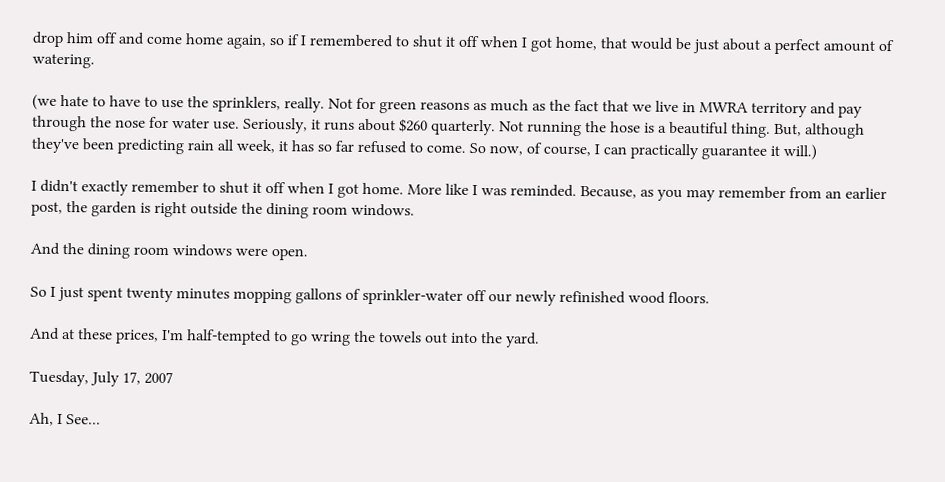drop him off and come home again, so if I remembered to shut it off when I got home, that would be just about a perfect amount of watering.

(we hate to have to use the sprinklers, really. Not for green reasons as much as the fact that we live in MWRA territory and pay through the nose for water use. Seriously, it runs about $260 quarterly. Not running the hose is a beautiful thing. But, although they've been predicting rain all week, it has so far refused to come. So now, of course, I can practically guarantee it will.)

I didn't exactly remember to shut it off when I got home. More like I was reminded. Because, as you may remember from an earlier post, the garden is right outside the dining room windows.

And the dining room windows were open.

So I just spent twenty minutes mopping gallons of sprinkler-water off our newly refinished wood floors.

And at these prices, I'm half-tempted to go wring the towels out into the yard.

Tuesday, July 17, 2007

Ah, I See...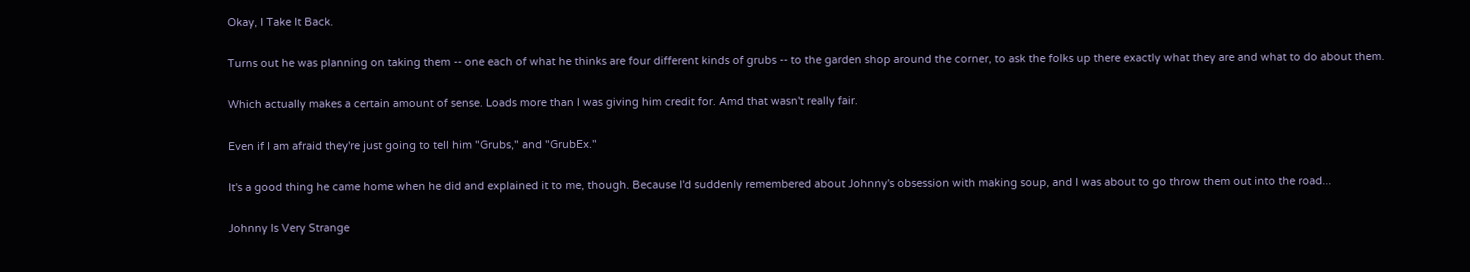Okay, I Take It Back.

Turns out he was planning on taking them -- one each of what he thinks are four different kinds of grubs -- to the garden shop around the corner, to ask the folks up there exactly what they are and what to do about them.

Which actually makes a certain amount of sense. Loads more than I was giving him credit for. Amd that wasn't really fair.

Even if I am afraid they're just going to tell him "Grubs," and "GrubEx."

It's a good thing he came home when he did and explained it to me, though. Because I'd suddenly remembered about Johnny's obsession with making soup, and I was about to go throw them out into the road...

Johnny Is Very Strange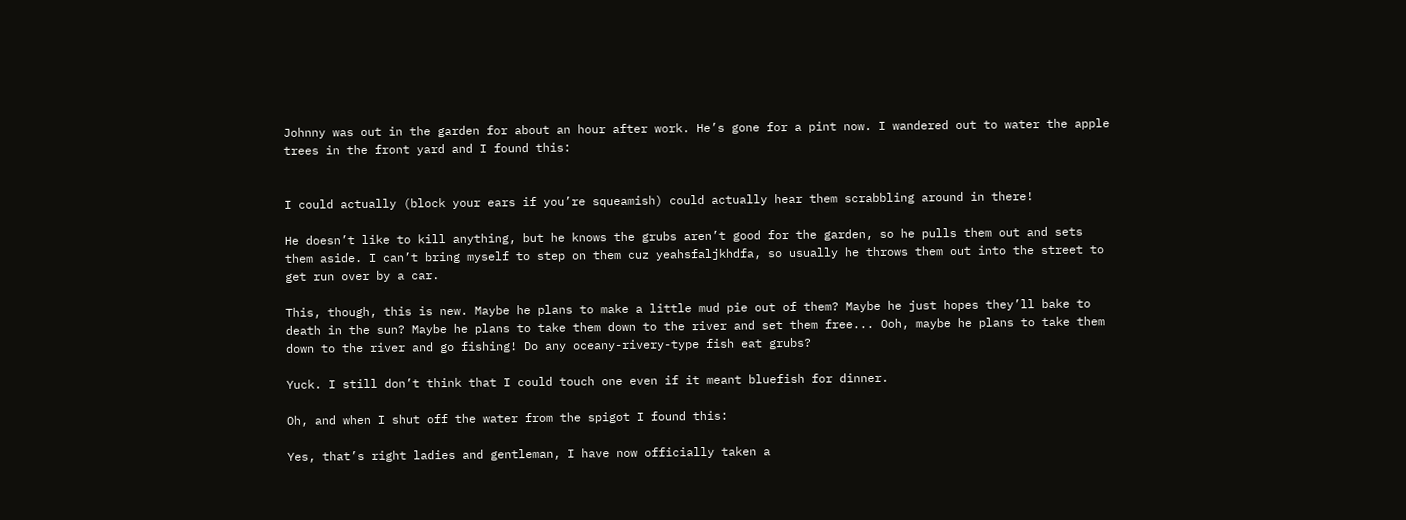Johnny was out in the garden for about an hour after work. He’s gone for a pint now. I wandered out to water the apple trees in the front yard and I found this:


I could actually (block your ears if you’re squeamish) could actually hear them scrabbling around in there!

He doesn’t like to kill anything, but he knows the grubs aren’t good for the garden, so he pulls them out and sets them aside. I can’t bring myself to step on them cuz yeahsfaljkhdfa, so usually he throws them out into the street to get run over by a car.

This, though, this is new. Maybe he plans to make a little mud pie out of them? Maybe he just hopes they’ll bake to death in the sun? Maybe he plans to take them down to the river and set them free... Ooh, maybe he plans to take them down to the river and go fishing! Do any oceany-rivery-type fish eat grubs?

Yuck. I still don’t think that I could touch one even if it meant bluefish for dinner.

Oh, and when I shut off the water from the spigot I found this:

Yes, that’s right ladies and gentleman, I have now officially taken a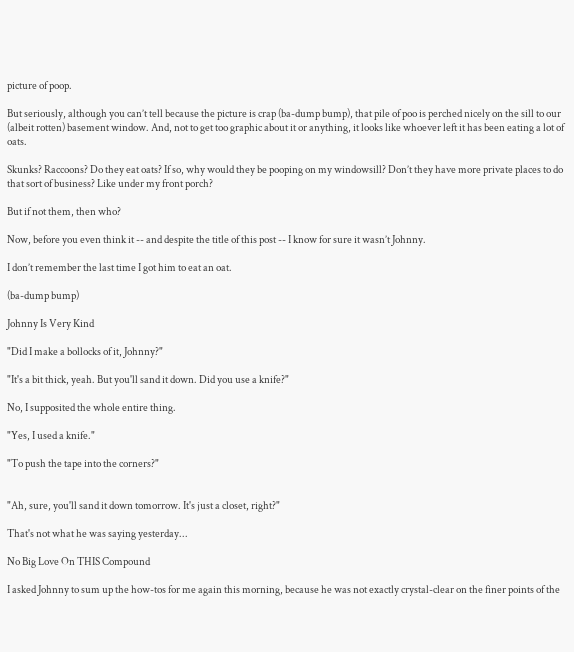picture of poop.

But seriously, although you can’t tell because the picture is crap (ba-dump bump), that pile of poo is perched nicely on the sill to our (albeit rotten) basement window. And, not to get too graphic about it or anything, it looks like whoever left it has been eating a lot of oats.

Skunks? Raccoons? Do they eat oats? If so, why would they be pooping on my windowsill? Don’t they have more private places to do that sort of business? Like under my front porch?

But if not them, then who?

Now, before you even think it -- and despite the title of this post -- I know for sure it wasn’t Johnny.

I don’t remember the last time I got him to eat an oat.

(ba-dump bump)

Johnny Is Very Kind

"Did I make a bollocks of it, Johnny?"

"It's a bit thick, yeah. But you'll sand it down. Did you use a knife?"

No, I supposited the whole entire thing.

"Yes, I used a knife."

"To push the tape into the corners?"


"Ah, sure, you'll sand it down tomorrow. It's just a closet, right?"

That's not what he was saying yesterday...

No Big Love On THIS Compound

I asked Johnny to sum up the how-tos for me again this morning, because he was not exactly crystal-clear on the finer points of the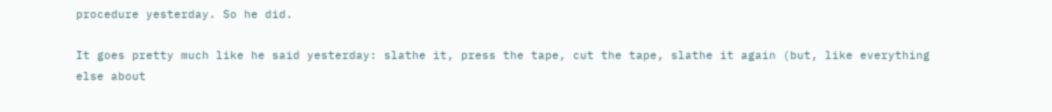procedure yesterday. So he did.

It goes pretty much like he said yesterday: slathe it, press the tape, cut the tape, slathe it again (but, like everything else about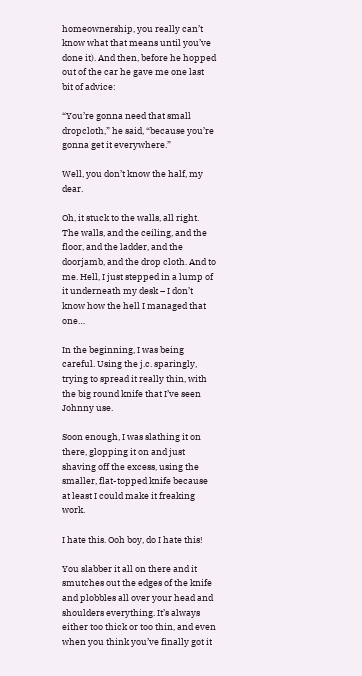homeownership, you really can’t know what that means until you’ve done it). And then, before he hopped out of the car he gave me one last bit of advice:

“You’re gonna need that small dropcloth,” he said, “because you’re gonna get it everywhere.”

Well, you don’t know the half, my dear.

Oh, it stuck to the walls, all right. The walls, and the ceiling, and the floor, and the ladder, and the doorjamb, and the drop cloth. And to me. Hell, I just stepped in a lump of it underneath my desk – I don’t know how the hell I managed that one…

In the beginning, I was being careful. Using the j.c. sparingly, trying to spread it really thin, with the big round knife that I’ve seen Johnny use.

Soon enough, I was slathing it on there, glopping it on and just shaving off the excess, using the smaller, flat-topped knife because at least I could make it freaking work.

I hate this. Ooh boy, do I hate this!

You slabber it all on there and it smutches out the edges of the knife and plobbles all over your head and shoulders everything. It’s always either too thick or too thin, and even when you think you’ve finally got it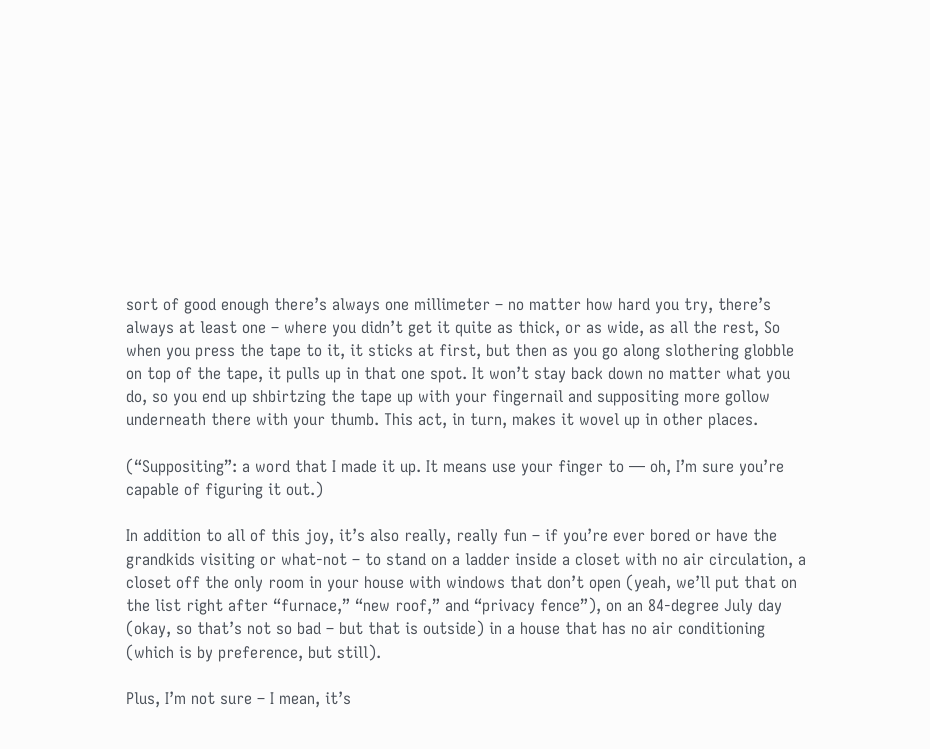sort of good enough there’s always one millimeter – no matter how hard you try, there’s always at least one – where you didn’t get it quite as thick, or as wide, as all the rest, So when you press the tape to it, it sticks at first, but then as you go along slothering globble on top of the tape, it pulls up in that one spot. It won’t stay back down no matter what you do, so you end up shbirtzing the tape up with your fingernail and suppositing more gollow underneath there with your thumb. This act, in turn, makes it wovel up in other places.

(“Suppositing”: a word that I made it up. It means use your finger to — oh, I’m sure you’re capable of figuring it out.)

In addition to all of this joy, it’s also really, really fun – if you’re ever bored or have the grandkids visiting or what-not – to stand on a ladder inside a closet with no air circulation, a closet off the only room in your house with windows that don’t open (yeah, we’ll put that on the list right after “furnace,” “new roof,” and “privacy fence”), on an 84-degree July day (okay, so that’s not so bad – but that is outside) in a house that has no air conditioning (which is by preference, but still).

Plus, I’m not sure – I mean, it’s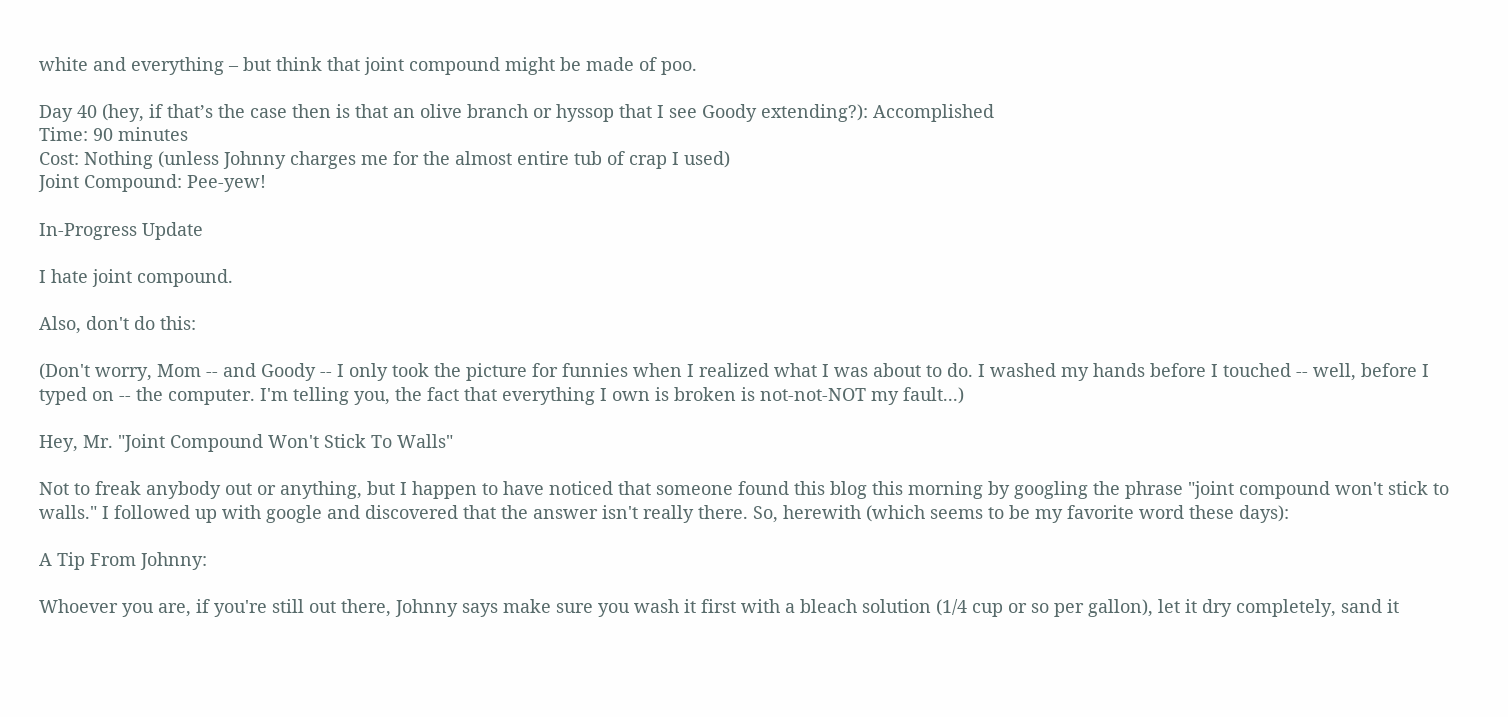white and everything – but think that joint compound might be made of poo.

Day 40 (hey, if that’s the case then is that an olive branch or hyssop that I see Goody extending?): Accomplished
Time: 90 minutes
Cost: Nothing (unless Johnny charges me for the almost entire tub of crap I used)
Joint Compound: Pee-yew!

In-Progress Update

I hate joint compound.

Also, don't do this:

(Don't worry, Mom -- and Goody -- I only took the picture for funnies when I realized what I was about to do. I washed my hands before I touched -- well, before I typed on -- the computer. I'm telling you, the fact that everything I own is broken is not-not-NOT my fault...)

Hey, Mr. "Joint Compound Won't Stick To Walls"

Not to freak anybody out or anything, but I happen to have noticed that someone found this blog this morning by googling the phrase "joint compound won't stick to walls." I followed up with google and discovered that the answer isn't really there. So, herewith (which seems to be my favorite word these days):

A Tip From Johnny:

Whoever you are, if you're still out there, Johnny says make sure you wash it first with a bleach solution (1/4 cup or so per gallon), let it dry completely, sand it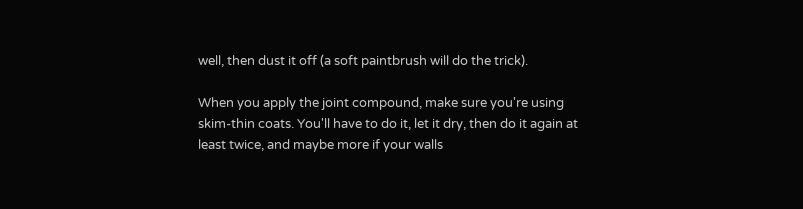well, then dust it off (a soft paintbrush will do the trick).

When you apply the joint compound, make sure you're using skim-thin coats. You'll have to do it, let it dry, then do it again at least twice, and maybe more if your walls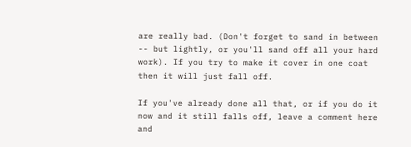are really bad. (Don't forget to sand in between -- but lightly, or you'll sand off all your hard work). If you try to make it cover in one coat then it will just fall off.

If you've already done all that, or if you do it now and it still falls off, leave a comment here and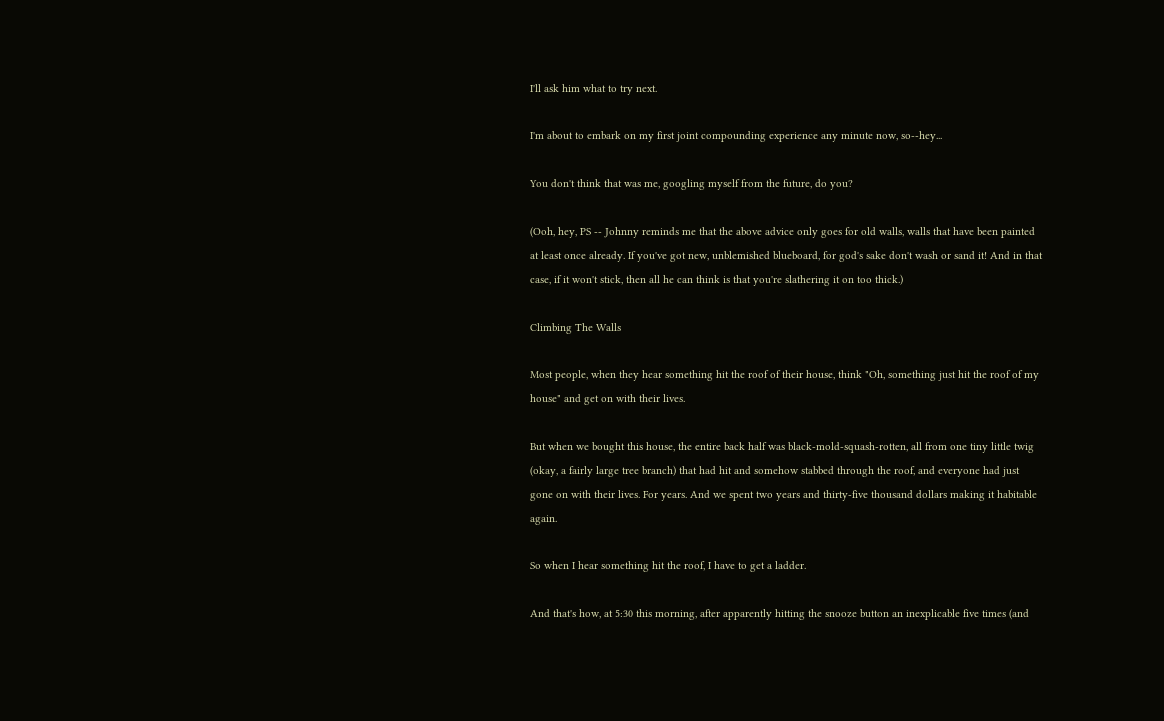I'll ask him what to try next.

I'm about to embark on my first joint compounding experience any minute now, so--hey...

You don't think that was me, googling myself from the future, do you?

(Ooh, hey, PS -- Johnny reminds me that the above advice only goes for old walls, walls that have been painted at least once already. If you've got new, unblemished blueboard, for god's sake don't wash or sand it! And in that case, if it won't stick, then all he can think is that you're slathering it on too thick.)

Climbing The Walls

Most people, when they hear something hit the roof of their house, think "Oh, something just hit the roof of my house" and get on with their lives.

But when we bought this house, the entire back half was black-mold-squash-rotten, all from one tiny little twig (okay, a fairly large tree branch) that had hit and somehow stabbed through the roof, and everyone had just gone on with their lives. For years. And we spent two years and thirty-five thousand dollars making it habitable again.

So when I hear something hit the roof, I have to get a ladder.

And that's how, at 5:30 this morning, after apparently hitting the snooze button an inexplicable five times (and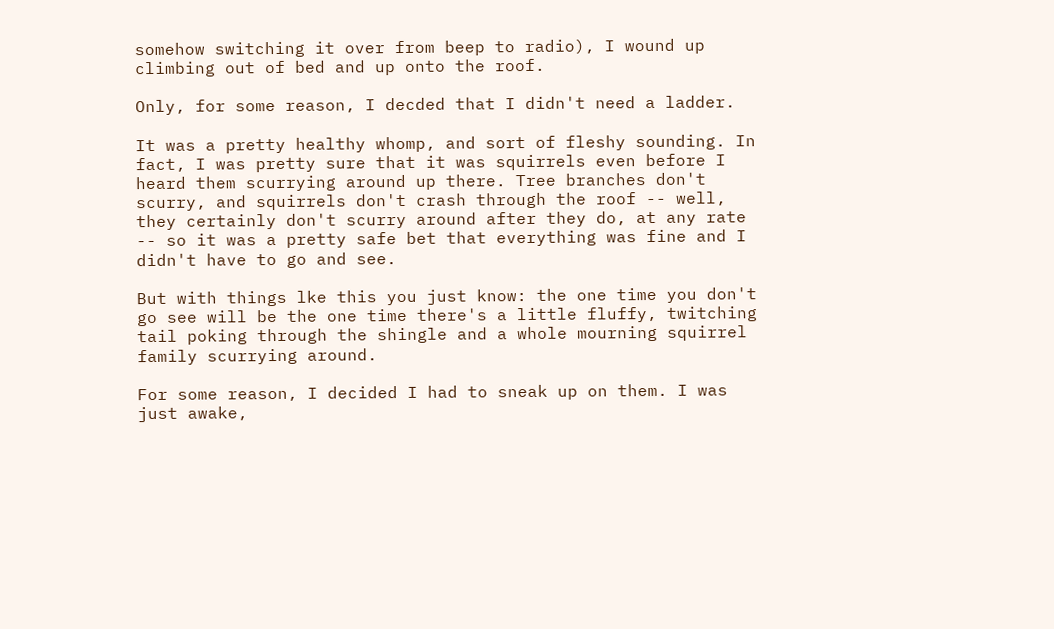somehow switching it over from beep to radio), I wound up climbing out of bed and up onto the roof.

Only, for some reason, I decded that I didn't need a ladder.

It was a pretty healthy whomp, and sort of fleshy sounding. In fact, I was pretty sure that it was squirrels even before I heard them scurrying around up there. Tree branches don't scurry, and squirrels don't crash through the roof -- well, they certainly don't scurry around after they do, at any rate -- so it was a pretty safe bet that everything was fine and I didn't have to go and see.

But with things lke this you just know: the one time you don't go see will be the one time there's a little fluffy, twitching tail poking through the shingle and a whole mourning squirrel family scurrying around.

For some reason, I decided I had to sneak up on them. I was just awake,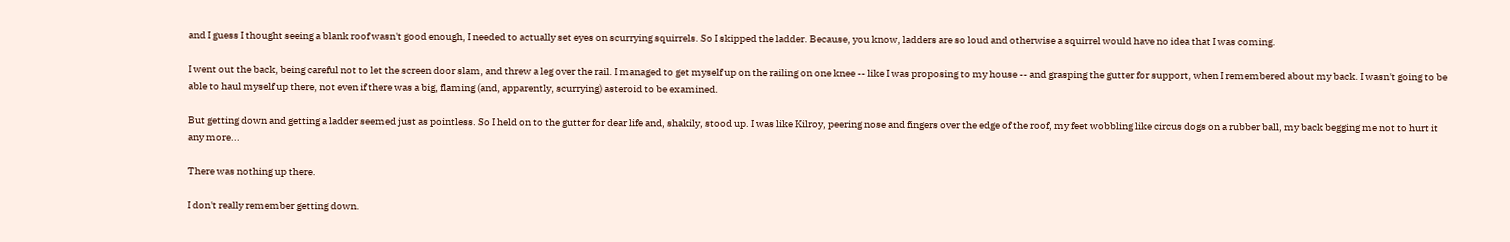and I guess I thought seeing a blank roof wasn't good enough, I needed to actually set eyes on scurrying squirrels. So I skipped the ladder. Because, you know, ladders are so loud and otherwise a squirrel would have no idea that I was coming.

I went out the back, being careful not to let the screen door slam, and threw a leg over the rail. I managed to get myself up on the railing on one knee -- like I was proposing to my house -- and grasping the gutter for support, when I remembered about my back. I wasn't going to be able to haul myself up there, not even if there was a big, flaming (and, apparently, scurrying) asteroid to be examined.

But getting down and getting a ladder seemed just as pointless. So I held on to the gutter for dear life and, shakily, stood up. I was like Kilroy, peering nose and fingers over the edge of the roof, my feet wobbling like circus dogs on a rubber ball, my back begging me not to hurt it any more...

There was nothing up there.

I don't really remember getting down.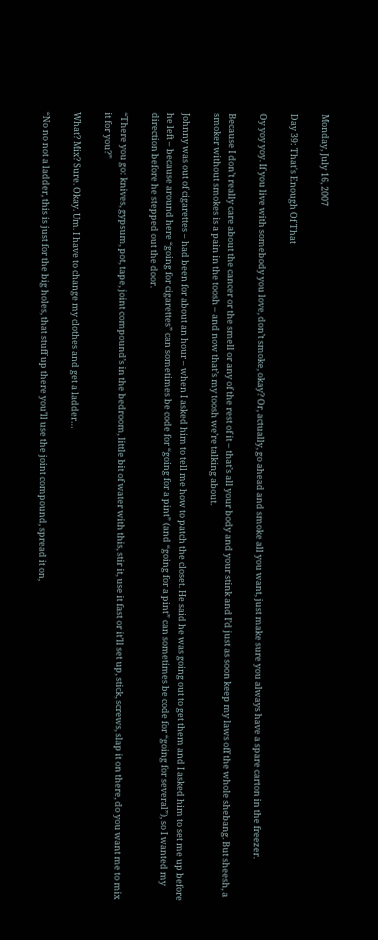Monday, July 16, 2007

Day 39: That's Enough Of That

Oy yoy yoy. If you live with somebody you love, don’t smoke, okay? Or, actually, go ahead and smoke all you want, just make sure you always have a spare carton in the freezer.

Because I don’t really care about the cancer or the smell or any of the rest of it – that’s all your body and your stink and I’d just as soon keep my laws off the whole shebang. But sheesh, a smoker without smokes is a pain in the toosh – and now that’s my toosh we’re talking about.

Johnny was out of cigarettes – had been for about an hour – when I asked him to tell me how to patch the closet. He said he was going out to get them and I asked him to set me up before he left – because around here “going for cigarettes” can sometimes be code for “going for a pint” (and “going for a pint” can sometimes be code for “going for several”), so I wanted my direction before he stepped out the door.

“There you go: knives, gypsum, pot, tape, joint compound’s in the bedroom, little bit of water with this, stir it, use it fast or it’ll set up, stick, screws, slap it on there, do you want me to mix it for you?”

What? Mix? Sure. Okay. Um. I have to change my clothes and get a ladder…

“No no not a ladder, this is just for the big holes, that stuff up there you’ll use the joint compound, spread it on,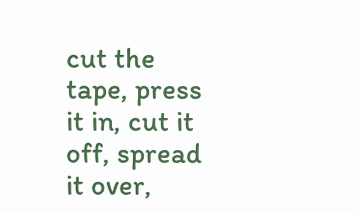cut the tape, press it in, cut it off, spread it over,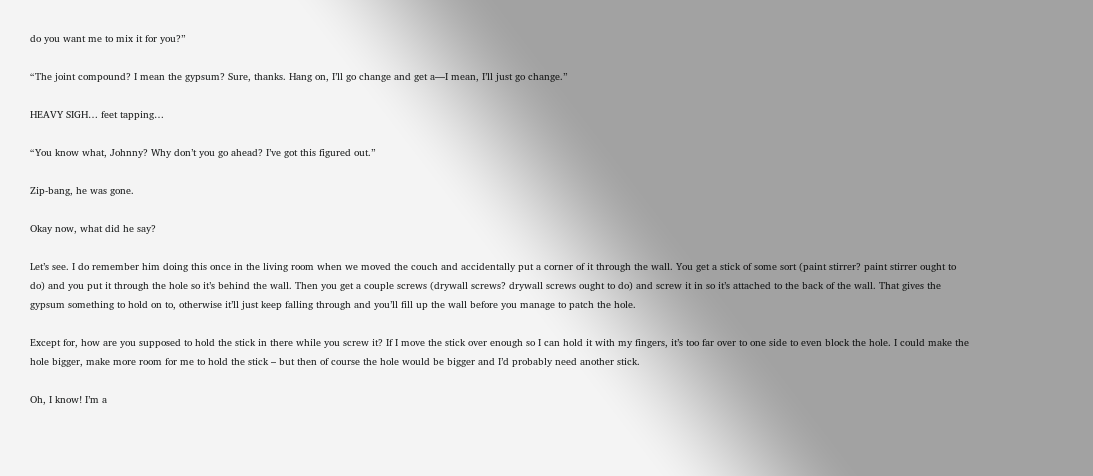do you want me to mix it for you?”

“The joint compound? I mean the gypsum? Sure, thanks. Hang on, I’ll go change and get a—I mean, I’ll just go change.”

HEAVY SIGH… feet tapping…

“You know what, Johnny? Why don’t you go ahead? I’ve got this figured out.”

Zip-bang, he was gone.

Okay now, what did he say?

Let’s see. I do remember him doing this once in the living room when we moved the couch and accidentally put a corner of it through the wall. You get a stick of some sort (paint stirrer? paint stirrer ought to do) and you put it through the hole so it’s behind the wall. Then you get a couple screws (drywall screws? drywall screws ought to do) and screw it in so it’s attached to the back of the wall. That gives the gypsum something to hold on to, otherwise it’ll just keep falling through and you’ll fill up the wall before you manage to patch the hole.

Except for, how are you supposed to hold the stick in there while you screw it? If I move the stick over enough so I can hold it with my fingers, it’s too far over to one side to even block the hole. I could make the hole bigger, make more room for me to hold the stick – but then of course the hole would be bigger and I’d probably need another stick.

Oh, I know! I’m a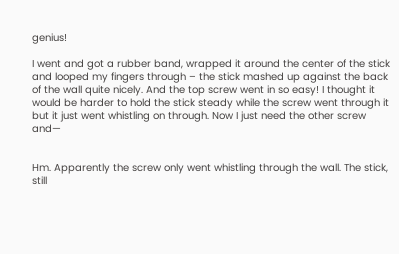genius!

I went and got a rubber band, wrapped it around the center of the stick and looped my fingers through – the stick mashed up against the back of the wall quite nicely. And the top screw went in so easy! I thought it would be harder to hold the stick steady while the screw went through it but it just went whistling on through. Now I just need the other screw and—


Hm. Apparently the screw only went whistling through the wall. The stick, still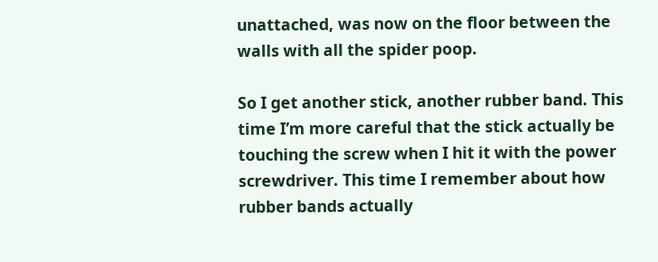unattached, was now on the floor between the walls with all the spider poop.

So I get another stick, another rubber band. This time I’m more careful that the stick actually be touching the screw when I hit it with the power screwdriver. This time I remember about how rubber bands actually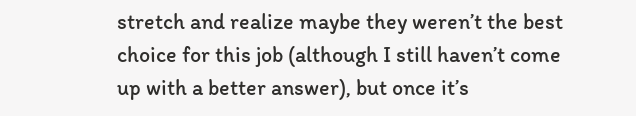stretch and realize maybe they weren’t the best choice for this job (although I still haven’t come up with a better answer), but once it’s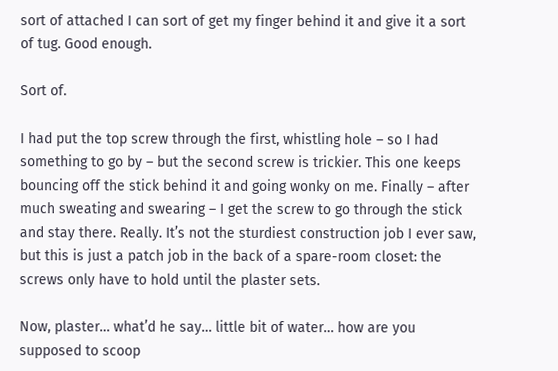sort of attached I can sort of get my finger behind it and give it a sort of tug. Good enough.

Sort of.

I had put the top screw through the first, whistling hole – so I had something to go by – but the second screw is trickier. This one keeps bouncing off the stick behind it and going wonky on me. Finally – after much sweating and swearing – I get the screw to go through the stick and stay there. Really. It’s not the sturdiest construction job I ever saw, but this is just a patch job in the back of a spare-room closet: the screws only have to hold until the plaster sets.

Now, plaster… what’d he say… little bit of water… how are you supposed to scoop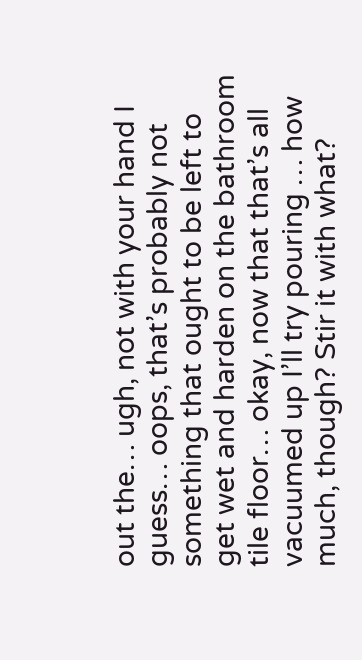out the… ugh, not with your hand I guess… oops, that’s probably not something that ought to be left to get wet and harden on the bathroom tile floor… okay, now that that’s all vacuumed up I’ll try pouring … how much, though? Stir it with what?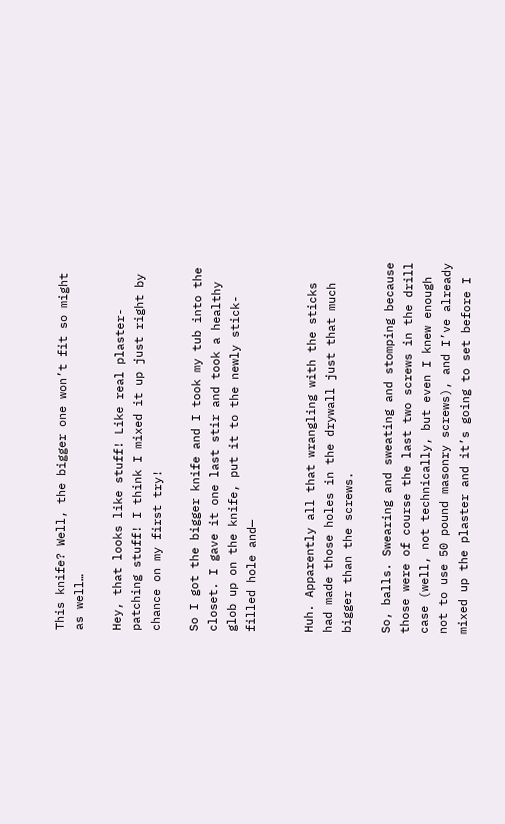This knife? Well, the bigger one won’t fit so might as well…

Hey, that looks like stuff! Like real plaster-patching stuff! I think I mixed it up just right by chance on my first try!

So I got the bigger knife and I took my tub into the closet. I gave it one last stir and took a healthy glob up on the knife, put it to the newly stick-filled hole and—


Huh. Apparently all that wrangling with the sticks had made those holes in the drywall just that much bigger than the screws.

So, balls. Swearing and sweating and stomping because those were of course the last two screws in the drill case (well, not technically, but even I knew enough not to use 50 pound masonry screws), and I’ve already mixed up the plaster and it’s going to set before I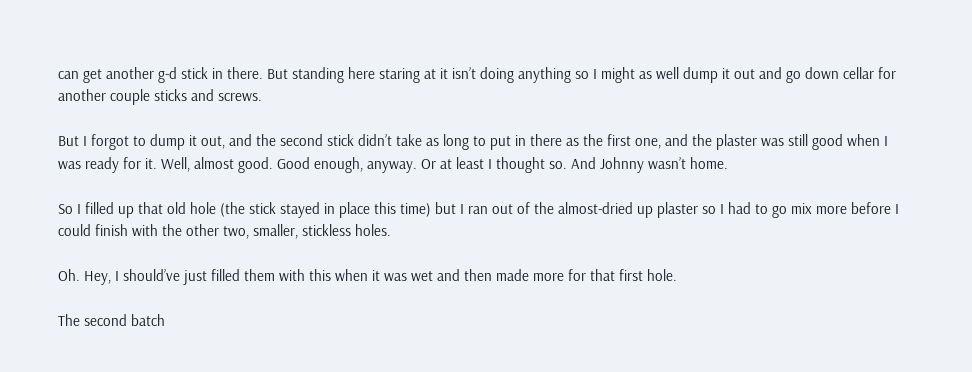can get another g-d stick in there. But standing here staring at it isn’t doing anything so I might as well dump it out and go down cellar for another couple sticks and screws.

But I forgot to dump it out, and the second stick didn’t take as long to put in there as the first one, and the plaster was still good when I was ready for it. Well, almost good. Good enough, anyway. Or at least I thought so. And Johnny wasn’t home.

So I filled up that old hole (the stick stayed in place this time) but I ran out of the almost-dried up plaster so I had to go mix more before I could finish with the other two, smaller, stickless holes.

Oh. Hey, I should’ve just filled them with this when it was wet and then made more for that first hole.

The second batch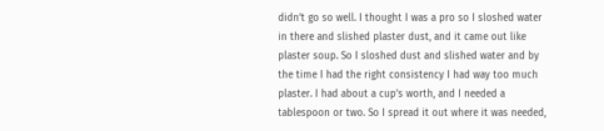didn’t go so well. I thought I was a pro so I sloshed water in there and slished plaster dust, and it came out like plaster soup. So I sloshed dust and slished water and by the time I had the right consistency I had way too much plaster. I had about a cup’s worth, and I needed a tablespoon or two. So I spread it out where it was needed,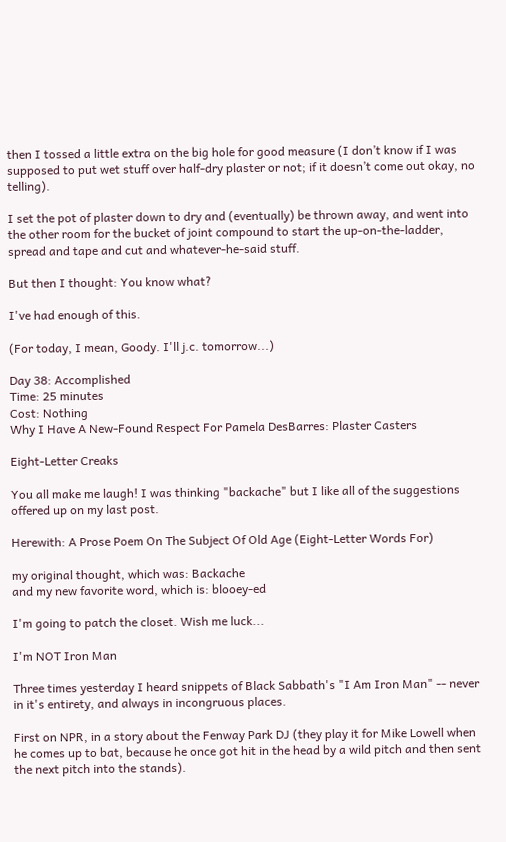then I tossed a little extra on the big hole for good measure (I don’t know if I was supposed to put wet stuff over half-dry plaster or not; if it doesn’t come out okay, no telling).

I set the pot of plaster down to dry and (eventually) be thrown away, and went into the other room for the bucket of joint compound to start the up-on-the-ladder, spread and tape and cut and whatever-he-said stuff.

But then I thought: You know what?

I've had enough of this.

(For today, I mean, Goody. I'll j.c. tomorrow...)

Day 38: Accomplished
Time: 25 minutes
Cost: Nothing
Why I Have A New-Found Respect For Pamela DesBarres: Plaster Casters

Eight-Letter Creaks

You all make me laugh! I was thinking "backache" but I like all of the suggestions offered up on my last post.

Herewith: A Prose Poem On The Subject Of Old Age (Eight-Letter Words For)

my original thought, which was: Backache
and my new favorite word, which is: blooey-ed

I'm going to patch the closet. Wish me luck...

I'm NOT Iron Man

Three times yesterday I heard snippets of Black Sabbath's "I Am Iron Man" -- never in it's entirety, and always in incongruous places.

First on NPR, in a story about the Fenway Park DJ (they play it for Mike Lowell when he comes up to bat, because he once got hit in the head by a wild pitch and then sent the next pitch into the stands).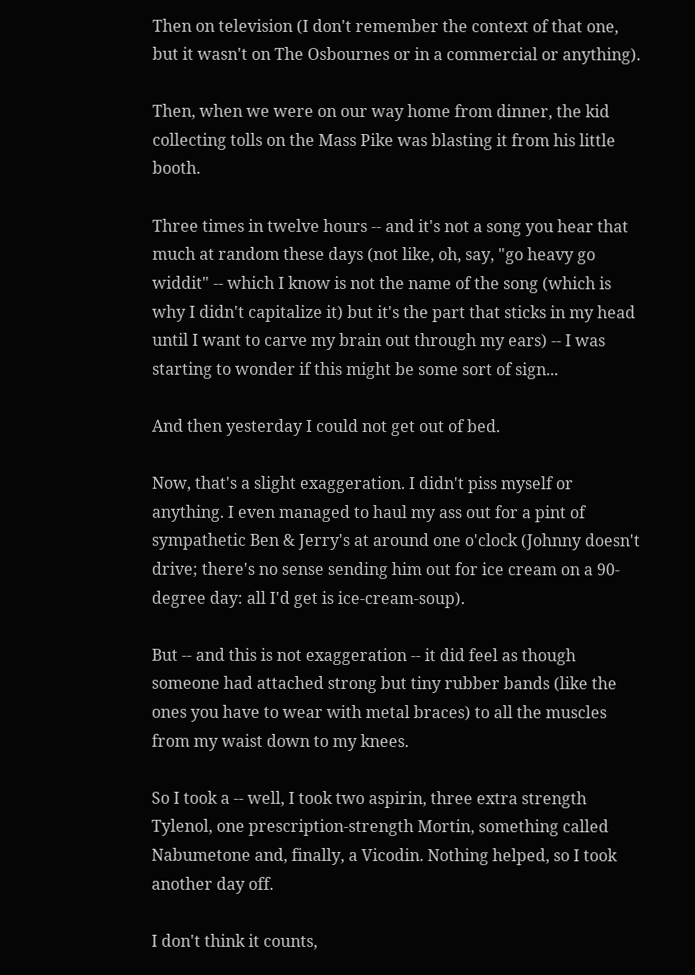Then on television (I don't remember the context of that one, but it wasn't on The Osbournes or in a commercial or anything).

Then, when we were on our way home from dinner, the kid collecting tolls on the Mass Pike was blasting it from his little booth.

Three times in twelve hours -- and it's not a song you hear that much at random these days (not like, oh, say, "go heavy go widdit" -- which I know is not the name of the song (which is why I didn't capitalize it) but it's the part that sticks in my head until I want to carve my brain out through my ears) -- I was starting to wonder if this might be some sort of sign...

And then yesterday I could not get out of bed.

Now, that's a slight exaggeration. I didn't piss myself or anything. I even managed to haul my ass out for a pint of sympathetic Ben & Jerry's at around one o'clock (Johnny doesn't drive; there's no sense sending him out for ice cream on a 90-degree day: all I'd get is ice-cream-soup).

But -- and this is not exaggeration -- it did feel as though someone had attached strong but tiny rubber bands (like the ones you have to wear with metal braces) to all the muscles from my waist down to my knees.

So I took a -- well, I took two aspirin, three extra strength Tylenol, one prescription-strength Mortin, something called Nabumetone and, finally, a Vicodin. Nothing helped, so I took another day off.

I don't think it counts,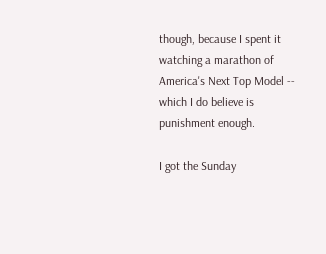though, because I spent it watching a marathon of America's Next Top Model -- which I do believe is punishment enough.

I got the Sunday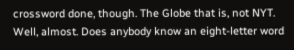crossword done, though. The Globe that is, not NYT. Well, almost. Does anybody know an eight-letter word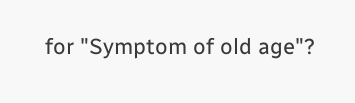for "Symptom of old age"?